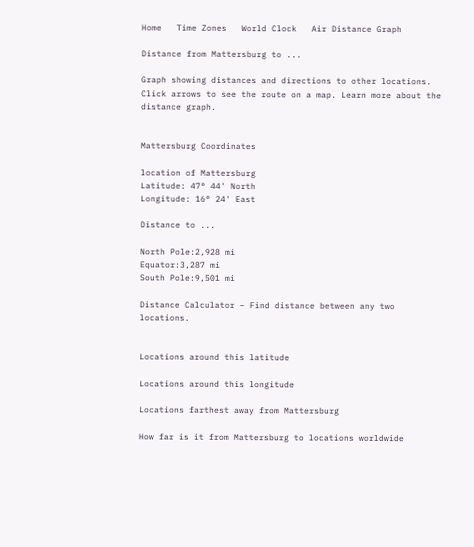Home   Time Zones   World Clock   Air Distance Graph

Distance from Mattersburg to ...

Graph showing distances and directions to other locations. Click arrows to see the route on a map. Learn more about the distance graph.


Mattersburg Coordinates

location of Mattersburg
Latitude: 47° 44' North
Longitude: 16° 24' East

Distance to ...

North Pole:2,928 mi
Equator:3,287 mi
South Pole:9,501 mi

Distance Calculator – Find distance between any two locations.


Locations around this latitude

Locations around this longitude

Locations farthest away from Mattersburg

How far is it from Mattersburg to locations worldwide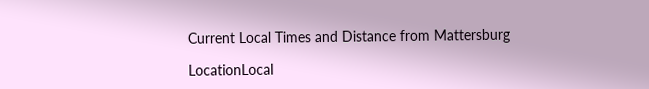Current Local Times and Distance from Mattersburg

LocationLocal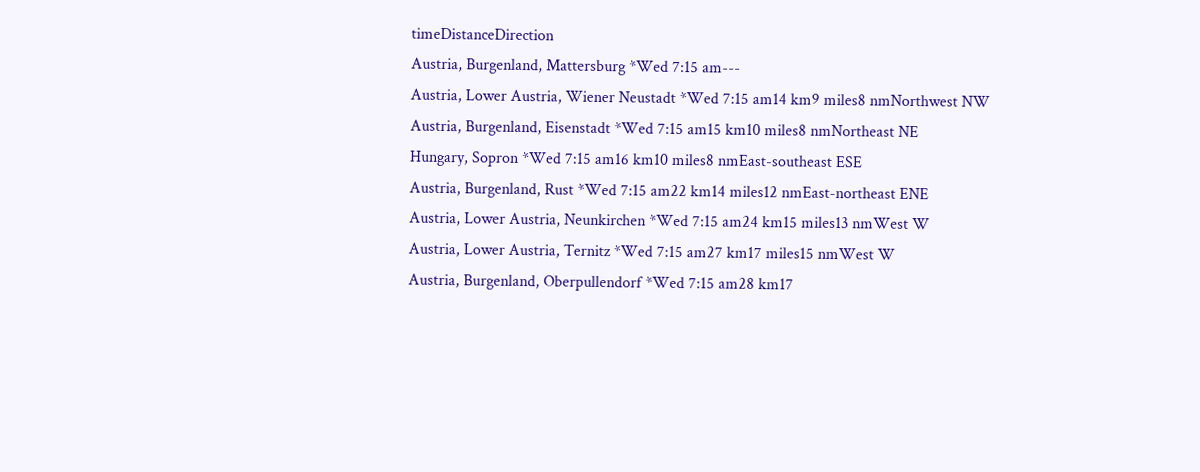timeDistanceDirection
Austria, Burgenland, Mattersburg *Wed 7:15 am---
Austria, Lower Austria, Wiener Neustadt *Wed 7:15 am14 km9 miles8 nmNorthwest NW
Austria, Burgenland, Eisenstadt *Wed 7:15 am15 km10 miles8 nmNortheast NE
Hungary, Sopron *Wed 7:15 am16 km10 miles8 nmEast-southeast ESE
Austria, Burgenland, Rust *Wed 7:15 am22 km14 miles12 nmEast-northeast ENE
Austria, Lower Austria, Neunkirchen *Wed 7:15 am24 km15 miles13 nmWest W
Austria, Lower Austria, Ternitz *Wed 7:15 am27 km17 miles15 nmWest W
Austria, Burgenland, Oberpullendorf *Wed 7:15 am28 km17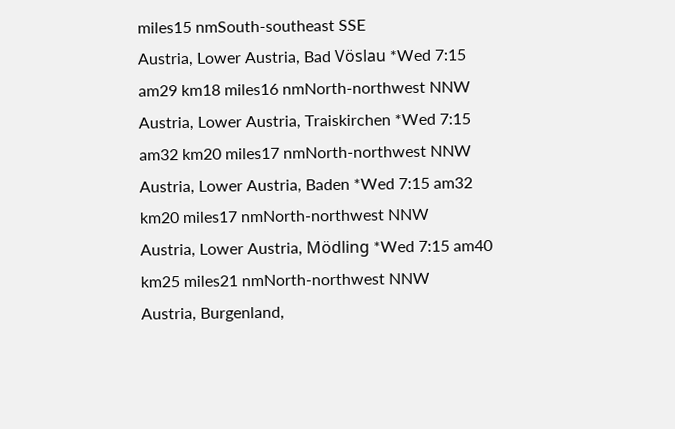miles15 nmSouth-southeast SSE
Austria, Lower Austria, Bad Vöslau *Wed 7:15 am29 km18 miles16 nmNorth-northwest NNW
Austria, Lower Austria, Traiskirchen *Wed 7:15 am32 km20 miles17 nmNorth-northwest NNW
Austria, Lower Austria, Baden *Wed 7:15 am32 km20 miles17 nmNorth-northwest NNW
Austria, Lower Austria, Mödling *Wed 7:15 am40 km25 miles21 nmNorth-northwest NNW
Austria, Burgenland,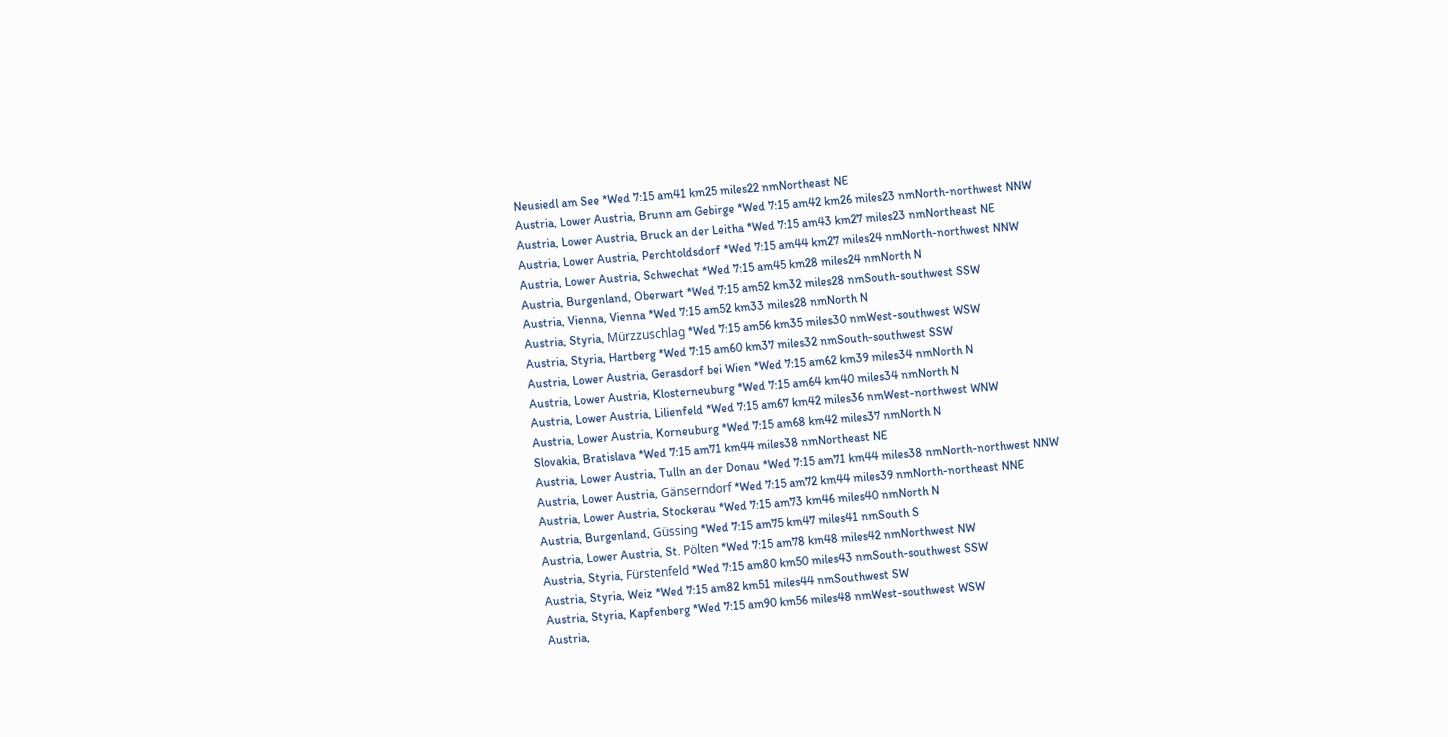Neusiedl am See *Wed 7:15 am41 km25 miles22 nmNortheast NE
Austria, Lower Austria, Brunn am Gebirge *Wed 7:15 am42 km26 miles23 nmNorth-northwest NNW
Austria, Lower Austria, Bruck an der Leitha *Wed 7:15 am43 km27 miles23 nmNortheast NE
Austria, Lower Austria, Perchtoldsdorf *Wed 7:15 am44 km27 miles24 nmNorth-northwest NNW
Austria, Lower Austria, Schwechat *Wed 7:15 am45 km28 miles24 nmNorth N
Austria, Burgenland, Oberwart *Wed 7:15 am52 km32 miles28 nmSouth-southwest SSW
Austria, Vienna, Vienna *Wed 7:15 am52 km33 miles28 nmNorth N
Austria, Styria, Mürzzuschlag *Wed 7:15 am56 km35 miles30 nmWest-southwest WSW
Austria, Styria, Hartberg *Wed 7:15 am60 km37 miles32 nmSouth-southwest SSW
Austria, Lower Austria, Gerasdorf bei Wien *Wed 7:15 am62 km39 miles34 nmNorth N
Austria, Lower Austria, Klosterneuburg *Wed 7:15 am64 km40 miles34 nmNorth N
Austria, Lower Austria, Lilienfeld *Wed 7:15 am67 km42 miles36 nmWest-northwest WNW
Austria, Lower Austria, Korneuburg *Wed 7:15 am68 km42 miles37 nmNorth N
Slovakia, Bratislava *Wed 7:15 am71 km44 miles38 nmNortheast NE
Austria, Lower Austria, Tulln an der Donau *Wed 7:15 am71 km44 miles38 nmNorth-northwest NNW
Austria, Lower Austria, Gänserndorf *Wed 7:15 am72 km44 miles39 nmNorth-northeast NNE
Austria, Lower Austria, Stockerau *Wed 7:15 am73 km46 miles40 nmNorth N
Austria, Burgenland, Güssing *Wed 7:15 am75 km47 miles41 nmSouth S
Austria, Lower Austria, St. Pölten *Wed 7:15 am78 km48 miles42 nmNorthwest NW
Austria, Styria, Fürstenfeld *Wed 7:15 am80 km50 miles43 nmSouth-southwest SSW
Austria, Styria, Weiz *Wed 7:15 am82 km51 miles44 nmSouthwest SW
Austria, Styria, Kapfenberg *Wed 7:15 am90 km56 miles48 nmWest-southwest WSW
Austria,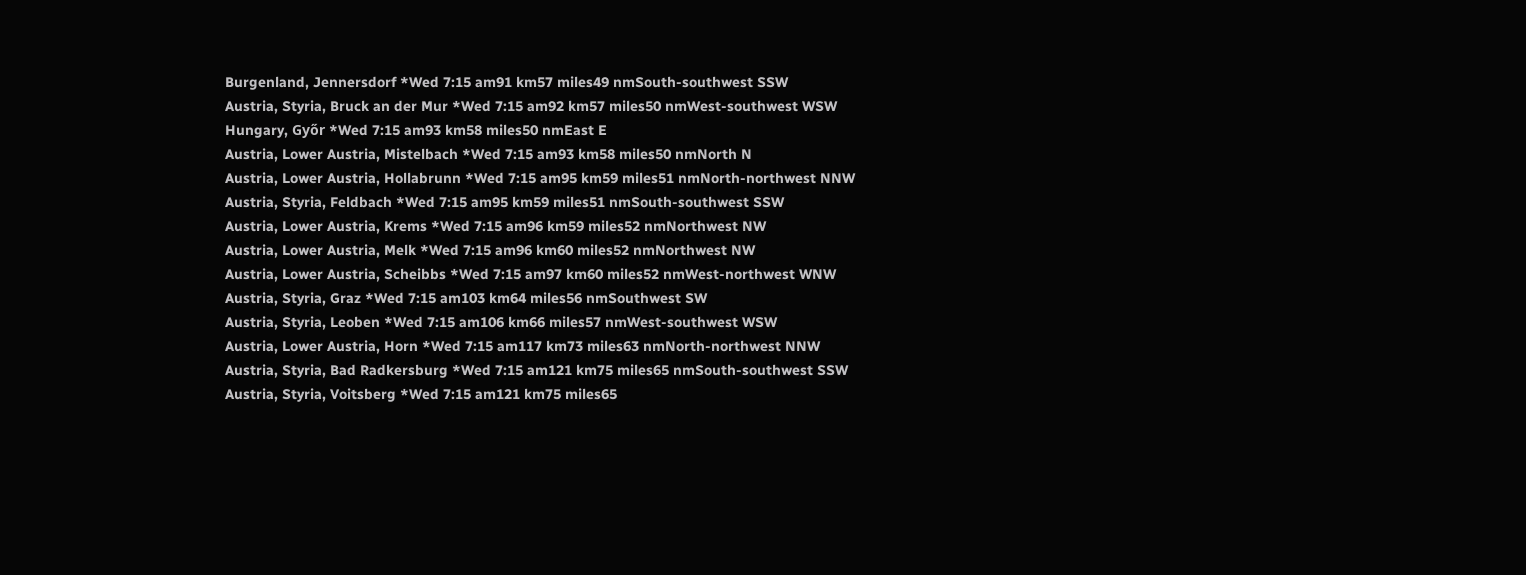Burgenland, Jennersdorf *Wed 7:15 am91 km57 miles49 nmSouth-southwest SSW
Austria, Styria, Bruck an der Mur *Wed 7:15 am92 km57 miles50 nmWest-southwest WSW
Hungary, Győr *Wed 7:15 am93 km58 miles50 nmEast E
Austria, Lower Austria, Mistelbach *Wed 7:15 am93 km58 miles50 nmNorth N
Austria, Lower Austria, Hollabrunn *Wed 7:15 am95 km59 miles51 nmNorth-northwest NNW
Austria, Styria, Feldbach *Wed 7:15 am95 km59 miles51 nmSouth-southwest SSW
Austria, Lower Austria, Krems *Wed 7:15 am96 km59 miles52 nmNorthwest NW
Austria, Lower Austria, Melk *Wed 7:15 am96 km60 miles52 nmNorthwest NW
Austria, Lower Austria, Scheibbs *Wed 7:15 am97 km60 miles52 nmWest-northwest WNW
Austria, Styria, Graz *Wed 7:15 am103 km64 miles56 nmSouthwest SW
Austria, Styria, Leoben *Wed 7:15 am106 km66 miles57 nmWest-southwest WSW
Austria, Lower Austria, Horn *Wed 7:15 am117 km73 miles63 nmNorth-northwest NNW
Austria, Styria, Bad Radkersburg *Wed 7:15 am121 km75 miles65 nmSouth-southwest SSW
Austria, Styria, Voitsberg *Wed 7:15 am121 km75 miles65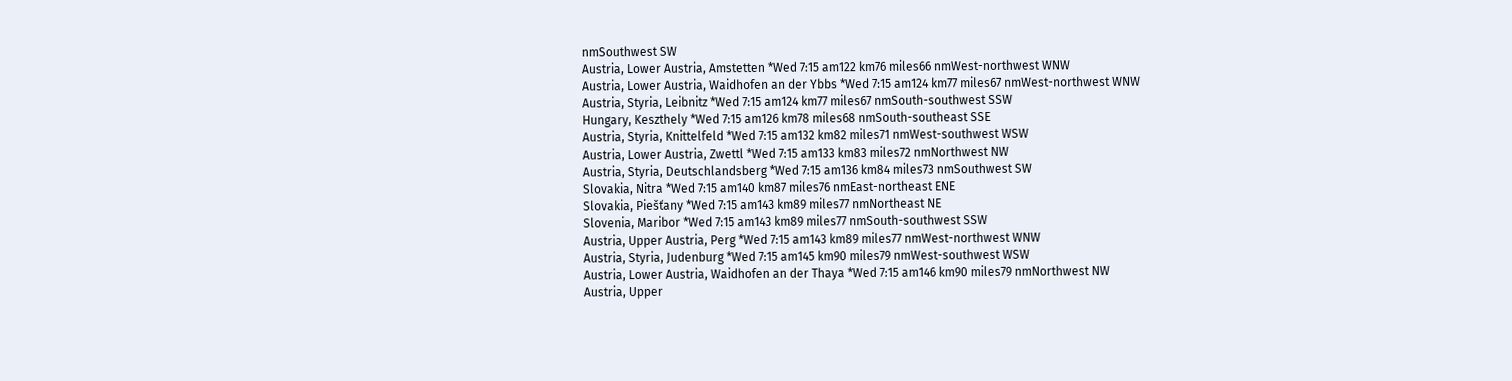nmSouthwest SW
Austria, Lower Austria, Amstetten *Wed 7:15 am122 km76 miles66 nmWest-northwest WNW
Austria, Lower Austria, Waidhofen an der Ybbs *Wed 7:15 am124 km77 miles67 nmWest-northwest WNW
Austria, Styria, Leibnitz *Wed 7:15 am124 km77 miles67 nmSouth-southwest SSW
Hungary, Keszthely *Wed 7:15 am126 km78 miles68 nmSouth-southeast SSE
Austria, Styria, Knittelfeld *Wed 7:15 am132 km82 miles71 nmWest-southwest WSW
Austria, Lower Austria, Zwettl *Wed 7:15 am133 km83 miles72 nmNorthwest NW
Austria, Styria, Deutschlandsberg *Wed 7:15 am136 km84 miles73 nmSouthwest SW
Slovakia, Nitra *Wed 7:15 am140 km87 miles76 nmEast-northeast ENE
Slovakia, Piešťany *Wed 7:15 am143 km89 miles77 nmNortheast NE
Slovenia, Maribor *Wed 7:15 am143 km89 miles77 nmSouth-southwest SSW
Austria, Upper Austria, Perg *Wed 7:15 am143 km89 miles77 nmWest-northwest WNW
Austria, Styria, Judenburg *Wed 7:15 am145 km90 miles79 nmWest-southwest WSW
Austria, Lower Austria, Waidhofen an der Thaya *Wed 7:15 am146 km90 miles79 nmNorthwest NW
Austria, Upper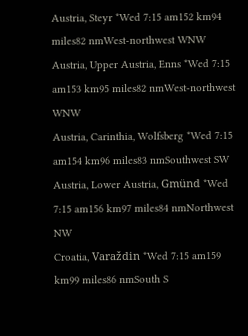Austria, Steyr *Wed 7:15 am152 km94 miles82 nmWest-northwest WNW
Austria, Upper Austria, Enns *Wed 7:15 am153 km95 miles82 nmWest-northwest WNW
Austria, Carinthia, Wolfsberg *Wed 7:15 am154 km96 miles83 nmSouthwest SW
Austria, Lower Austria, Gmünd *Wed 7:15 am156 km97 miles84 nmNorthwest NW
Croatia, Varaždin *Wed 7:15 am159 km99 miles86 nmSouth S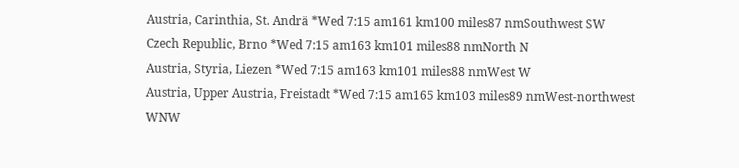Austria, Carinthia, St. Andrä *Wed 7:15 am161 km100 miles87 nmSouthwest SW
Czech Republic, Brno *Wed 7:15 am163 km101 miles88 nmNorth N
Austria, Styria, Liezen *Wed 7:15 am163 km101 miles88 nmWest W
Austria, Upper Austria, Freistadt *Wed 7:15 am165 km103 miles89 nmWest-northwest WNW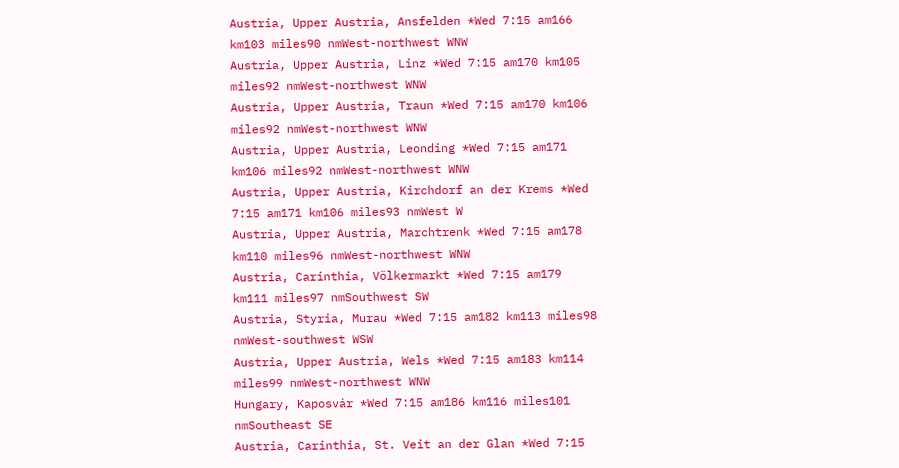Austria, Upper Austria, Ansfelden *Wed 7:15 am166 km103 miles90 nmWest-northwest WNW
Austria, Upper Austria, Linz *Wed 7:15 am170 km105 miles92 nmWest-northwest WNW
Austria, Upper Austria, Traun *Wed 7:15 am170 km106 miles92 nmWest-northwest WNW
Austria, Upper Austria, Leonding *Wed 7:15 am171 km106 miles92 nmWest-northwest WNW
Austria, Upper Austria, Kirchdorf an der Krems *Wed 7:15 am171 km106 miles93 nmWest W
Austria, Upper Austria, Marchtrenk *Wed 7:15 am178 km110 miles96 nmWest-northwest WNW
Austria, Carinthia, Völkermarkt *Wed 7:15 am179 km111 miles97 nmSouthwest SW
Austria, Styria, Murau *Wed 7:15 am182 km113 miles98 nmWest-southwest WSW
Austria, Upper Austria, Wels *Wed 7:15 am183 km114 miles99 nmWest-northwest WNW
Hungary, Kaposvár *Wed 7:15 am186 km116 miles101 nmSoutheast SE
Austria, Carinthia, St. Veit an der Glan *Wed 7:15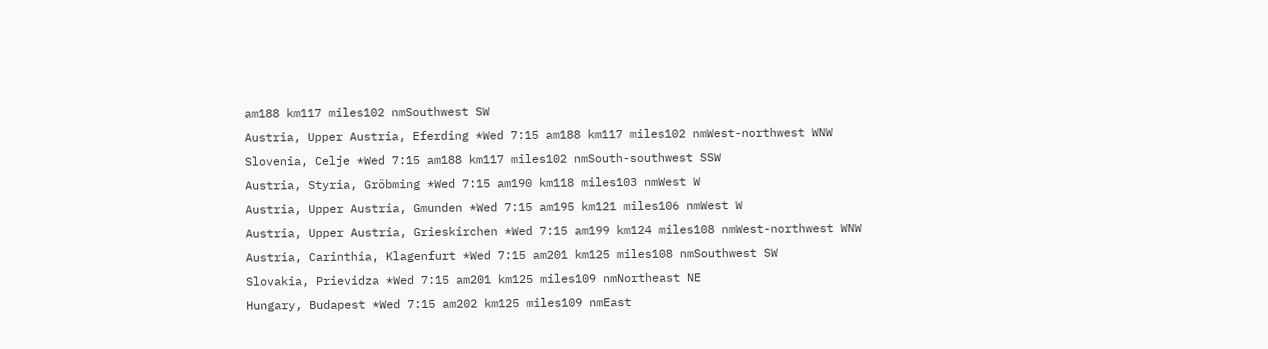am188 km117 miles102 nmSouthwest SW
Austria, Upper Austria, Eferding *Wed 7:15 am188 km117 miles102 nmWest-northwest WNW
Slovenia, Celje *Wed 7:15 am188 km117 miles102 nmSouth-southwest SSW
Austria, Styria, Gröbming *Wed 7:15 am190 km118 miles103 nmWest W
Austria, Upper Austria, Gmunden *Wed 7:15 am195 km121 miles106 nmWest W
Austria, Upper Austria, Grieskirchen *Wed 7:15 am199 km124 miles108 nmWest-northwest WNW
Austria, Carinthia, Klagenfurt *Wed 7:15 am201 km125 miles108 nmSouthwest SW
Slovakia, Prievidza *Wed 7:15 am201 km125 miles109 nmNortheast NE
Hungary, Budapest *Wed 7:15 am202 km125 miles109 nmEast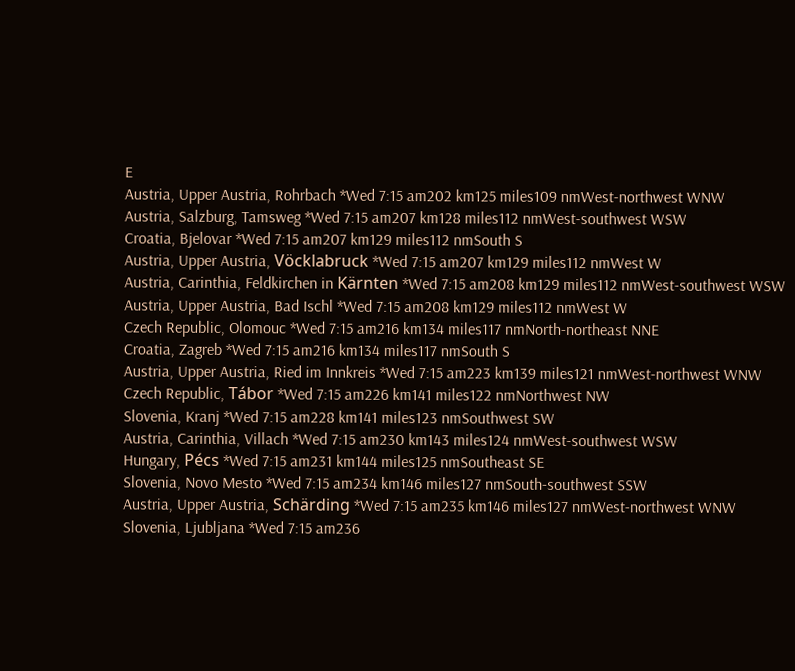E
Austria, Upper Austria, Rohrbach *Wed 7:15 am202 km125 miles109 nmWest-northwest WNW
Austria, Salzburg, Tamsweg *Wed 7:15 am207 km128 miles112 nmWest-southwest WSW
Croatia, Bjelovar *Wed 7:15 am207 km129 miles112 nmSouth S
Austria, Upper Austria, Vöcklabruck *Wed 7:15 am207 km129 miles112 nmWest W
Austria, Carinthia, Feldkirchen in Kärnten *Wed 7:15 am208 km129 miles112 nmWest-southwest WSW
Austria, Upper Austria, Bad Ischl *Wed 7:15 am208 km129 miles112 nmWest W
Czech Republic, Olomouc *Wed 7:15 am216 km134 miles117 nmNorth-northeast NNE
Croatia, Zagreb *Wed 7:15 am216 km134 miles117 nmSouth S
Austria, Upper Austria, Ried im Innkreis *Wed 7:15 am223 km139 miles121 nmWest-northwest WNW
Czech Republic, Tábor *Wed 7:15 am226 km141 miles122 nmNorthwest NW
Slovenia, Kranj *Wed 7:15 am228 km141 miles123 nmSouthwest SW
Austria, Carinthia, Villach *Wed 7:15 am230 km143 miles124 nmWest-southwest WSW
Hungary, Pécs *Wed 7:15 am231 km144 miles125 nmSoutheast SE
Slovenia, Novo Mesto *Wed 7:15 am234 km146 miles127 nmSouth-southwest SSW
Austria, Upper Austria, Schärding *Wed 7:15 am235 km146 miles127 nmWest-northwest WNW
Slovenia, Ljubljana *Wed 7:15 am236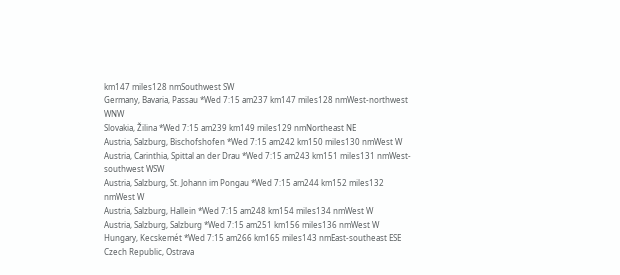km147 miles128 nmSouthwest SW
Germany, Bavaria, Passau *Wed 7:15 am237 km147 miles128 nmWest-northwest WNW
Slovakia, Žilina *Wed 7:15 am239 km149 miles129 nmNortheast NE
Austria, Salzburg, Bischofshofen *Wed 7:15 am242 km150 miles130 nmWest W
Austria, Carinthia, Spittal an der Drau *Wed 7:15 am243 km151 miles131 nmWest-southwest WSW
Austria, Salzburg, St. Johann im Pongau *Wed 7:15 am244 km152 miles132 nmWest W
Austria, Salzburg, Hallein *Wed 7:15 am248 km154 miles134 nmWest W
Austria, Salzburg, Salzburg *Wed 7:15 am251 km156 miles136 nmWest W
Hungary, Kecskemét *Wed 7:15 am266 km165 miles143 nmEast-southeast ESE
Czech Republic, Ostrava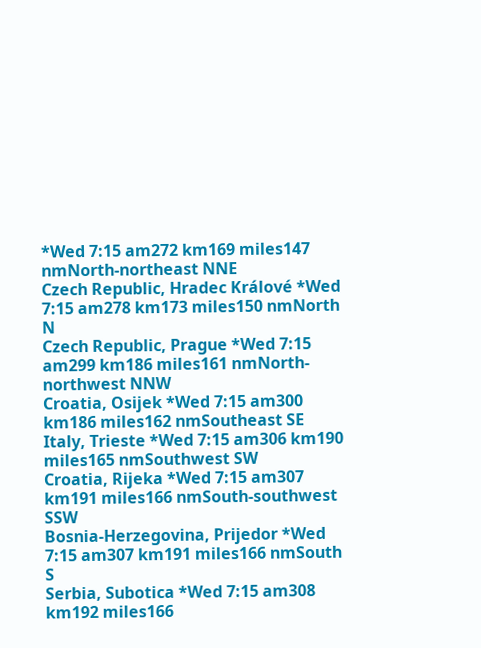*Wed 7:15 am272 km169 miles147 nmNorth-northeast NNE
Czech Republic, Hradec Králové *Wed 7:15 am278 km173 miles150 nmNorth N
Czech Republic, Prague *Wed 7:15 am299 km186 miles161 nmNorth-northwest NNW
Croatia, Osijek *Wed 7:15 am300 km186 miles162 nmSoutheast SE
Italy, Trieste *Wed 7:15 am306 km190 miles165 nmSouthwest SW
Croatia, Rijeka *Wed 7:15 am307 km191 miles166 nmSouth-southwest SSW
Bosnia-Herzegovina, Prijedor *Wed 7:15 am307 km191 miles166 nmSouth S
Serbia, Subotica *Wed 7:15 am308 km192 miles166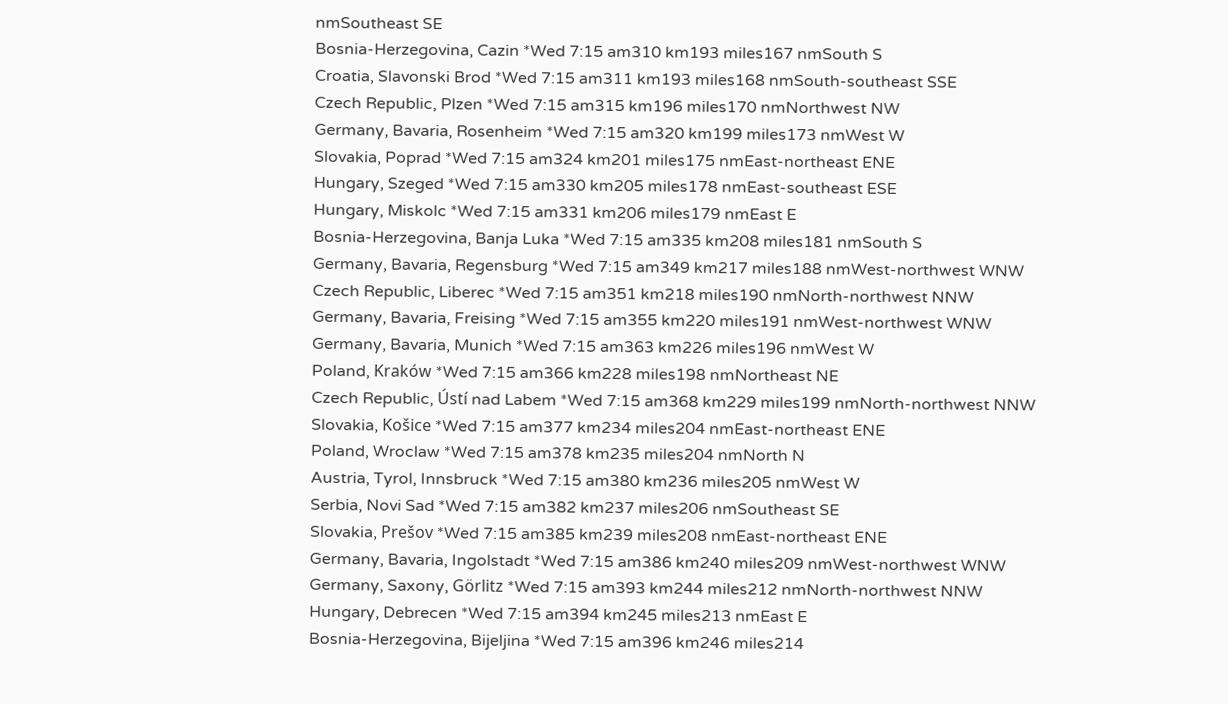nmSoutheast SE
Bosnia-Herzegovina, Cazin *Wed 7:15 am310 km193 miles167 nmSouth S
Croatia, Slavonski Brod *Wed 7:15 am311 km193 miles168 nmSouth-southeast SSE
Czech Republic, Plzen *Wed 7:15 am315 km196 miles170 nmNorthwest NW
Germany, Bavaria, Rosenheim *Wed 7:15 am320 km199 miles173 nmWest W
Slovakia, Poprad *Wed 7:15 am324 km201 miles175 nmEast-northeast ENE
Hungary, Szeged *Wed 7:15 am330 km205 miles178 nmEast-southeast ESE
Hungary, Miskolc *Wed 7:15 am331 km206 miles179 nmEast E
Bosnia-Herzegovina, Banja Luka *Wed 7:15 am335 km208 miles181 nmSouth S
Germany, Bavaria, Regensburg *Wed 7:15 am349 km217 miles188 nmWest-northwest WNW
Czech Republic, Liberec *Wed 7:15 am351 km218 miles190 nmNorth-northwest NNW
Germany, Bavaria, Freising *Wed 7:15 am355 km220 miles191 nmWest-northwest WNW
Germany, Bavaria, Munich *Wed 7:15 am363 km226 miles196 nmWest W
Poland, Kraków *Wed 7:15 am366 km228 miles198 nmNortheast NE
Czech Republic, Ústí nad Labem *Wed 7:15 am368 km229 miles199 nmNorth-northwest NNW
Slovakia, Košice *Wed 7:15 am377 km234 miles204 nmEast-northeast ENE
Poland, Wroclaw *Wed 7:15 am378 km235 miles204 nmNorth N
Austria, Tyrol, Innsbruck *Wed 7:15 am380 km236 miles205 nmWest W
Serbia, Novi Sad *Wed 7:15 am382 km237 miles206 nmSoutheast SE
Slovakia, Prešov *Wed 7:15 am385 km239 miles208 nmEast-northeast ENE
Germany, Bavaria, Ingolstadt *Wed 7:15 am386 km240 miles209 nmWest-northwest WNW
Germany, Saxony, Görlitz *Wed 7:15 am393 km244 miles212 nmNorth-northwest NNW
Hungary, Debrecen *Wed 7:15 am394 km245 miles213 nmEast E
Bosnia-Herzegovina, Bijeljina *Wed 7:15 am396 km246 miles214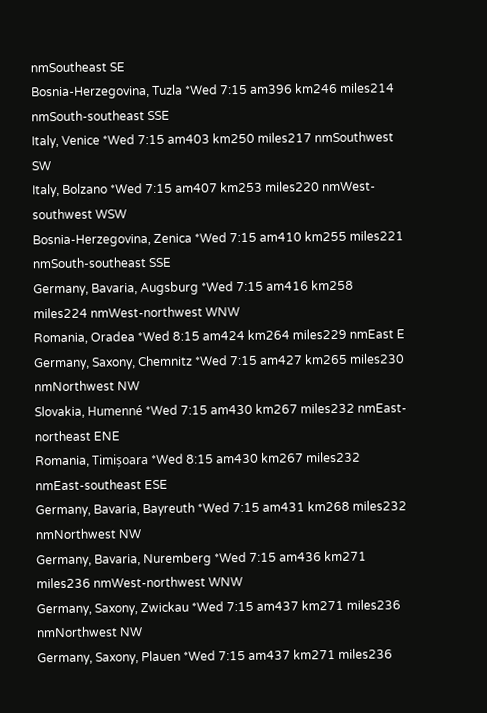nmSoutheast SE
Bosnia-Herzegovina, Tuzla *Wed 7:15 am396 km246 miles214 nmSouth-southeast SSE
Italy, Venice *Wed 7:15 am403 km250 miles217 nmSouthwest SW
Italy, Bolzano *Wed 7:15 am407 km253 miles220 nmWest-southwest WSW
Bosnia-Herzegovina, Zenica *Wed 7:15 am410 km255 miles221 nmSouth-southeast SSE
Germany, Bavaria, Augsburg *Wed 7:15 am416 km258 miles224 nmWest-northwest WNW
Romania, Oradea *Wed 8:15 am424 km264 miles229 nmEast E
Germany, Saxony, Chemnitz *Wed 7:15 am427 km265 miles230 nmNorthwest NW
Slovakia, Humenné *Wed 7:15 am430 km267 miles232 nmEast-northeast ENE
Romania, Timișoara *Wed 8:15 am430 km267 miles232 nmEast-southeast ESE
Germany, Bavaria, Bayreuth *Wed 7:15 am431 km268 miles232 nmNorthwest NW
Germany, Bavaria, Nuremberg *Wed 7:15 am436 km271 miles236 nmWest-northwest WNW
Germany, Saxony, Zwickau *Wed 7:15 am437 km271 miles236 nmNorthwest NW
Germany, Saxony, Plauen *Wed 7:15 am437 km271 miles236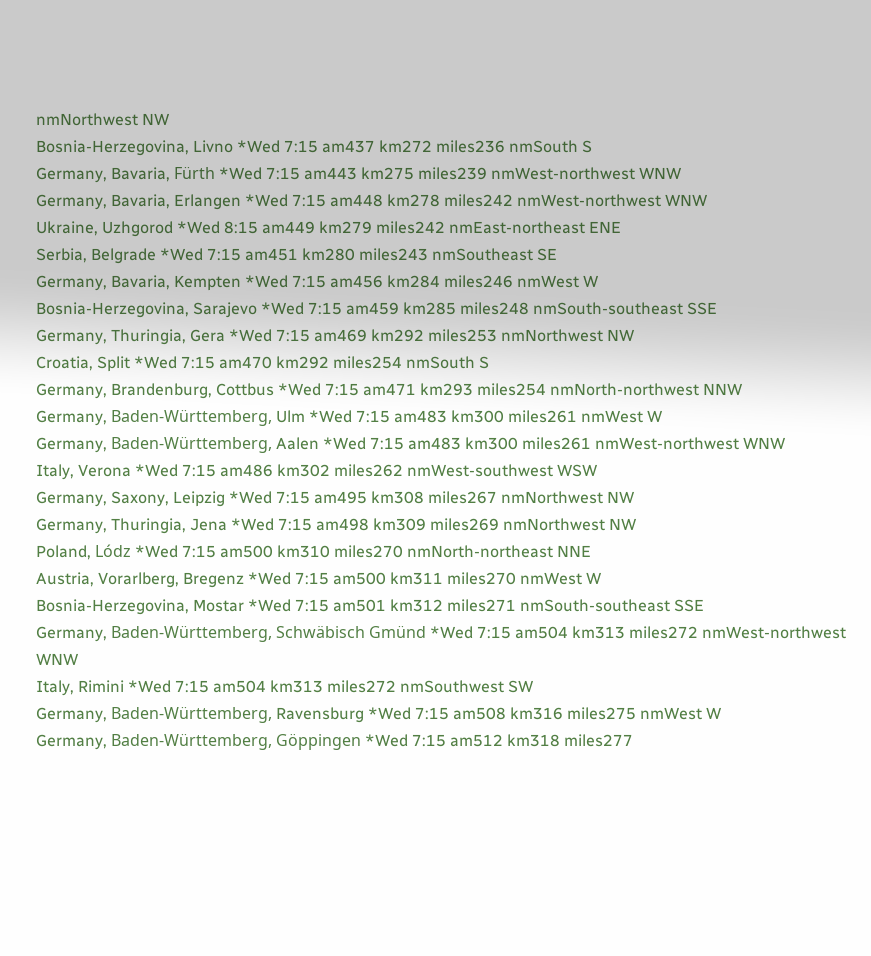nmNorthwest NW
Bosnia-Herzegovina, Livno *Wed 7:15 am437 km272 miles236 nmSouth S
Germany, Bavaria, Fürth *Wed 7:15 am443 km275 miles239 nmWest-northwest WNW
Germany, Bavaria, Erlangen *Wed 7:15 am448 km278 miles242 nmWest-northwest WNW
Ukraine, Uzhgorod *Wed 8:15 am449 km279 miles242 nmEast-northeast ENE
Serbia, Belgrade *Wed 7:15 am451 km280 miles243 nmSoutheast SE
Germany, Bavaria, Kempten *Wed 7:15 am456 km284 miles246 nmWest W
Bosnia-Herzegovina, Sarajevo *Wed 7:15 am459 km285 miles248 nmSouth-southeast SSE
Germany, Thuringia, Gera *Wed 7:15 am469 km292 miles253 nmNorthwest NW
Croatia, Split *Wed 7:15 am470 km292 miles254 nmSouth S
Germany, Brandenburg, Cottbus *Wed 7:15 am471 km293 miles254 nmNorth-northwest NNW
Germany, Baden-Württemberg, Ulm *Wed 7:15 am483 km300 miles261 nmWest W
Germany, Baden-Württemberg, Aalen *Wed 7:15 am483 km300 miles261 nmWest-northwest WNW
Italy, Verona *Wed 7:15 am486 km302 miles262 nmWest-southwest WSW
Germany, Saxony, Leipzig *Wed 7:15 am495 km308 miles267 nmNorthwest NW
Germany, Thuringia, Jena *Wed 7:15 am498 km309 miles269 nmNorthwest NW
Poland, Lódz *Wed 7:15 am500 km310 miles270 nmNorth-northeast NNE
Austria, Vorarlberg, Bregenz *Wed 7:15 am500 km311 miles270 nmWest W
Bosnia-Herzegovina, Mostar *Wed 7:15 am501 km312 miles271 nmSouth-southeast SSE
Germany, Baden-Württemberg, Schwäbisch Gmünd *Wed 7:15 am504 km313 miles272 nmWest-northwest WNW
Italy, Rimini *Wed 7:15 am504 km313 miles272 nmSouthwest SW
Germany, Baden-Württemberg, Ravensburg *Wed 7:15 am508 km316 miles275 nmWest W
Germany, Baden-Württemberg, Göppingen *Wed 7:15 am512 km318 miles277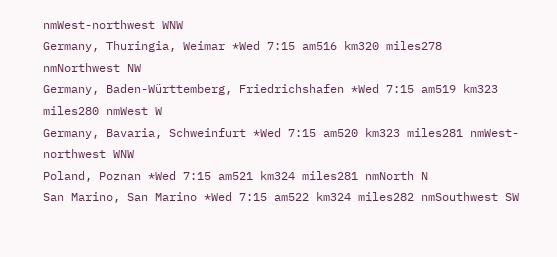nmWest-northwest WNW
Germany, Thuringia, Weimar *Wed 7:15 am516 km320 miles278 nmNorthwest NW
Germany, Baden-Württemberg, Friedrichshafen *Wed 7:15 am519 km323 miles280 nmWest W
Germany, Bavaria, Schweinfurt *Wed 7:15 am520 km323 miles281 nmWest-northwest WNW
Poland, Poznan *Wed 7:15 am521 km324 miles281 nmNorth N
San Marino, San Marino *Wed 7:15 am522 km324 miles282 nmSouthwest SW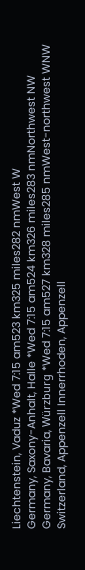Liechtenstein, Vaduz *Wed 7:15 am523 km325 miles282 nmWest W
Germany, Saxony-Anhalt, Halle *Wed 7:15 am524 km326 miles283 nmNorthwest NW
Germany, Bavaria, Würzburg *Wed 7:15 am527 km328 miles285 nmWest-northwest WNW
Switzerland, Appenzell Innerrhoden, Appenzell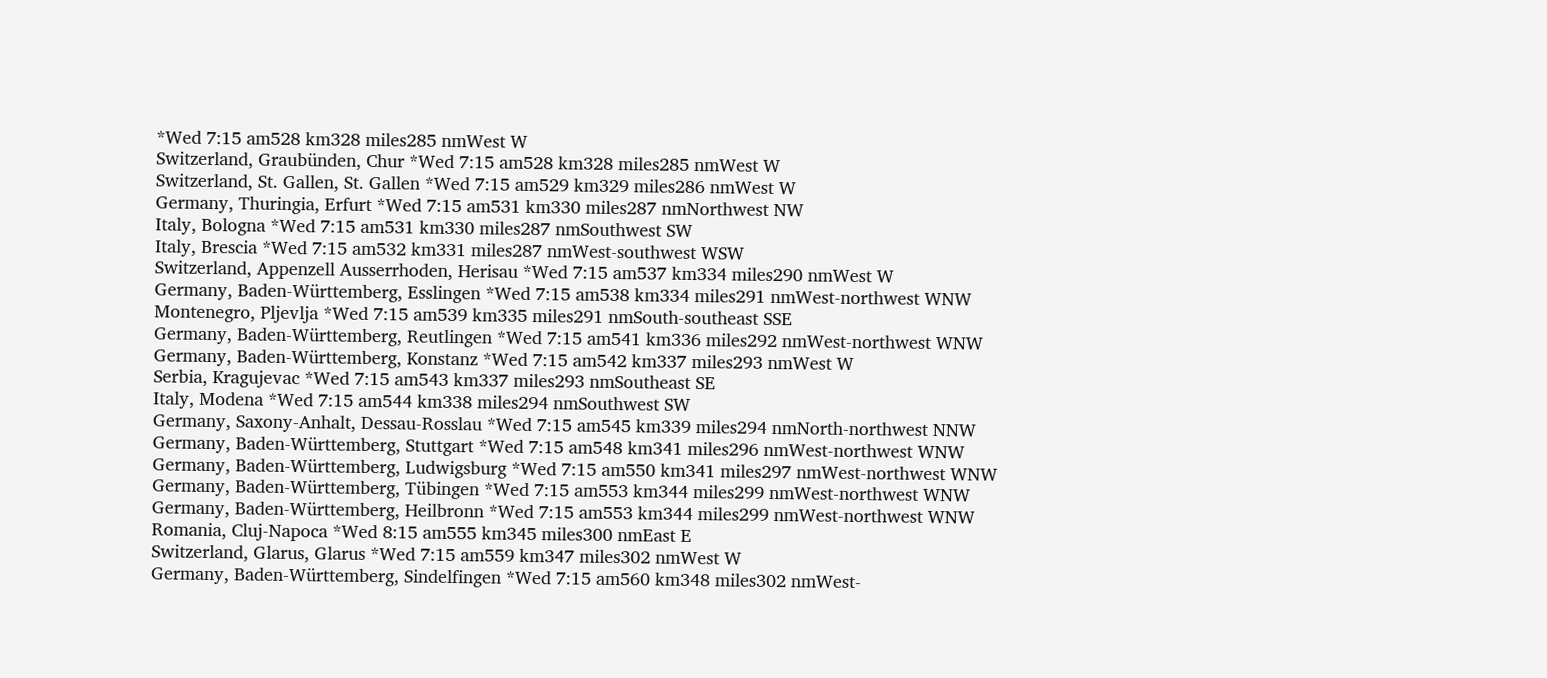*Wed 7:15 am528 km328 miles285 nmWest W
Switzerland, Graubünden, Chur *Wed 7:15 am528 km328 miles285 nmWest W
Switzerland, St. Gallen, St. Gallen *Wed 7:15 am529 km329 miles286 nmWest W
Germany, Thuringia, Erfurt *Wed 7:15 am531 km330 miles287 nmNorthwest NW
Italy, Bologna *Wed 7:15 am531 km330 miles287 nmSouthwest SW
Italy, Brescia *Wed 7:15 am532 km331 miles287 nmWest-southwest WSW
Switzerland, Appenzell Ausserrhoden, Herisau *Wed 7:15 am537 km334 miles290 nmWest W
Germany, Baden-Württemberg, Esslingen *Wed 7:15 am538 km334 miles291 nmWest-northwest WNW
Montenegro, Pljevlja *Wed 7:15 am539 km335 miles291 nmSouth-southeast SSE
Germany, Baden-Württemberg, Reutlingen *Wed 7:15 am541 km336 miles292 nmWest-northwest WNW
Germany, Baden-Württemberg, Konstanz *Wed 7:15 am542 km337 miles293 nmWest W
Serbia, Kragujevac *Wed 7:15 am543 km337 miles293 nmSoutheast SE
Italy, Modena *Wed 7:15 am544 km338 miles294 nmSouthwest SW
Germany, Saxony-Anhalt, Dessau-Rosslau *Wed 7:15 am545 km339 miles294 nmNorth-northwest NNW
Germany, Baden-Württemberg, Stuttgart *Wed 7:15 am548 km341 miles296 nmWest-northwest WNW
Germany, Baden-Württemberg, Ludwigsburg *Wed 7:15 am550 km341 miles297 nmWest-northwest WNW
Germany, Baden-Württemberg, Tübingen *Wed 7:15 am553 km344 miles299 nmWest-northwest WNW
Germany, Baden-Württemberg, Heilbronn *Wed 7:15 am553 km344 miles299 nmWest-northwest WNW
Romania, Cluj-Napoca *Wed 8:15 am555 km345 miles300 nmEast E
Switzerland, Glarus, Glarus *Wed 7:15 am559 km347 miles302 nmWest W
Germany, Baden-Württemberg, Sindelfingen *Wed 7:15 am560 km348 miles302 nmWest-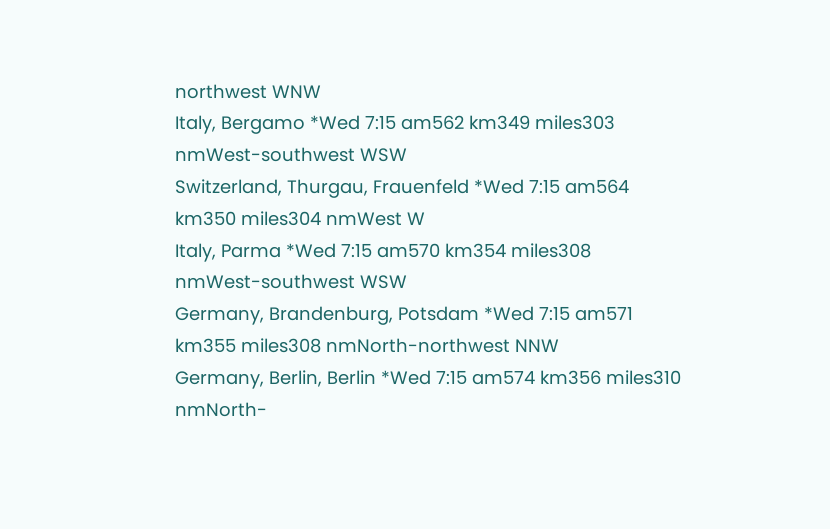northwest WNW
Italy, Bergamo *Wed 7:15 am562 km349 miles303 nmWest-southwest WSW
Switzerland, Thurgau, Frauenfeld *Wed 7:15 am564 km350 miles304 nmWest W
Italy, Parma *Wed 7:15 am570 km354 miles308 nmWest-southwest WSW
Germany, Brandenburg, Potsdam *Wed 7:15 am571 km355 miles308 nmNorth-northwest NNW
Germany, Berlin, Berlin *Wed 7:15 am574 km356 miles310 nmNorth-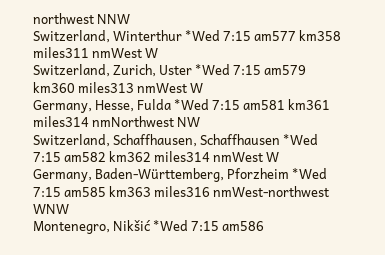northwest NNW
Switzerland, Winterthur *Wed 7:15 am577 km358 miles311 nmWest W
Switzerland, Zurich, Uster *Wed 7:15 am579 km360 miles313 nmWest W
Germany, Hesse, Fulda *Wed 7:15 am581 km361 miles314 nmNorthwest NW
Switzerland, Schaffhausen, Schaffhausen *Wed 7:15 am582 km362 miles314 nmWest W
Germany, Baden-Württemberg, Pforzheim *Wed 7:15 am585 km363 miles316 nmWest-northwest WNW
Montenegro, Nikšić *Wed 7:15 am586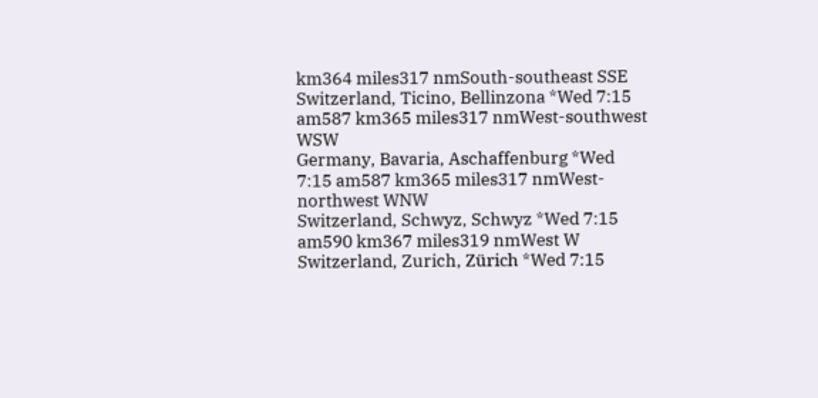km364 miles317 nmSouth-southeast SSE
Switzerland, Ticino, Bellinzona *Wed 7:15 am587 km365 miles317 nmWest-southwest WSW
Germany, Bavaria, Aschaffenburg *Wed 7:15 am587 km365 miles317 nmWest-northwest WNW
Switzerland, Schwyz, Schwyz *Wed 7:15 am590 km367 miles319 nmWest W
Switzerland, Zurich, Zürich *Wed 7:15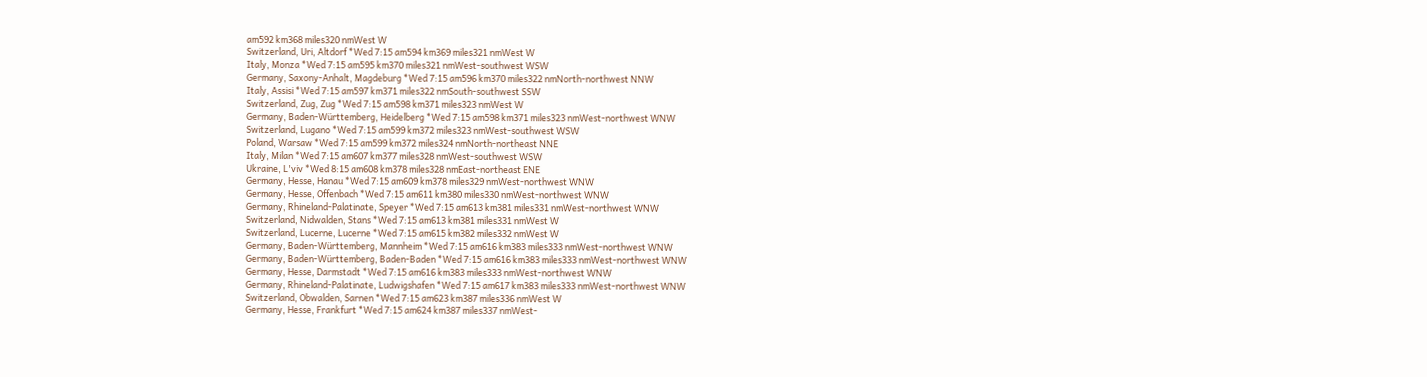am592 km368 miles320 nmWest W
Switzerland, Uri, Altdorf *Wed 7:15 am594 km369 miles321 nmWest W
Italy, Monza *Wed 7:15 am595 km370 miles321 nmWest-southwest WSW
Germany, Saxony-Anhalt, Magdeburg *Wed 7:15 am596 km370 miles322 nmNorth-northwest NNW
Italy, Assisi *Wed 7:15 am597 km371 miles322 nmSouth-southwest SSW
Switzerland, Zug, Zug *Wed 7:15 am598 km371 miles323 nmWest W
Germany, Baden-Württemberg, Heidelberg *Wed 7:15 am598 km371 miles323 nmWest-northwest WNW
Switzerland, Lugano *Wed 7:15 am599 km372 miles323 nmWest-southwest WSW
Poland, Warsaw *Wed 7:15 am599 km372 miles324 nmNorth-northeast NNE
Italy, Milan *Wed 7:15 am607 km377 miles328 nmWest-southwest WSW
Ukraine, L'viv *Wed 8:15 am608 km378 miles328 nmEast-northeast ENE
Germany, Hesse, Hanau *Wed 7:15 am609 km378 miles329 nmWest-northwest WNW
Germany, Hesse, Offenbach *Wed 7:15 am611 km380 miles330 nmWest-northwest WNW
Germany, Rhineland-Palatinate, Speyer *Wed 7:15 am613 km381 miles331 nmWest-northwest WNW
Switzerland, Nidwalden, Stans *Wed 7:15 am613 km381 miles331 nmWest W
Switzerland, Lucerne, Lucerne *Wed 7:15 am615 km382 miles332 nmWest W
Germany, Baden-Württemberg, Mannheim *Wed 7:15 am616 km383 miles333 nmWest-northwest WNW
Germany, Baden-Württemberg, Baden-Baden *Wed 7:15 am616 km383 miles333 nmWest-northwest WNW
Germany, Hesse, Darmstadt *Wed 7:15 am616 km383 miles333 nmWest-northwest WNW
Germany, Rhineland-Palatinate, Ludwigshafen *Wed 7:15 am617 km383 miles333 nmWest-northwest WNW
Switzerland, Obwalden, Sarnen *Wed 7:15 am623 km387 miles336 nmWest W
Germany, Hesse, Frankfurt *Wed 7:15 am624 km387 miles337 nmWest-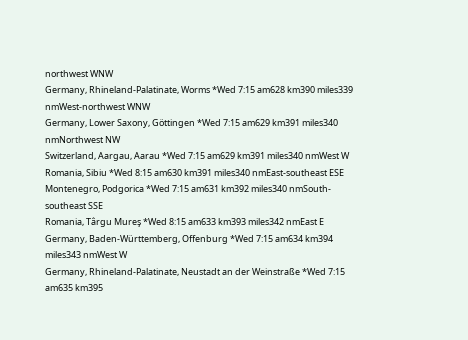northwest WNW
Germany, Rhineland-Palatinate, Worms *Wed 7:15 am628 km390 miles339 nmWest-northwest WNW
Germany, Lower Saxony, Göttingen *Wed 7:15 am629 km391 miles340 nmNorthwest NW
Switzerland, Aargau, Aarau *Wed 7:15 am629 km391 miles340 nmWest W
Romania, Sibiu *Wed 8:15 am630 km391 miles340 nmEast-southeast ESE
Montenegro, Podgorica *Wed 7:15 am631 km392 miles340 nmSouth-southeast SSE
Romania, Târgu Mureş *Wed 8:15 am633 km393 miles342 nmEast E
Germany, Baden-Württemberg, Offenburg *Wed 7:15 am634 km394 miles343 nmWest W
Germany, Rhineland-Palatinate, Neustadt an der Weinstraße *Wed 7:15 am635 km395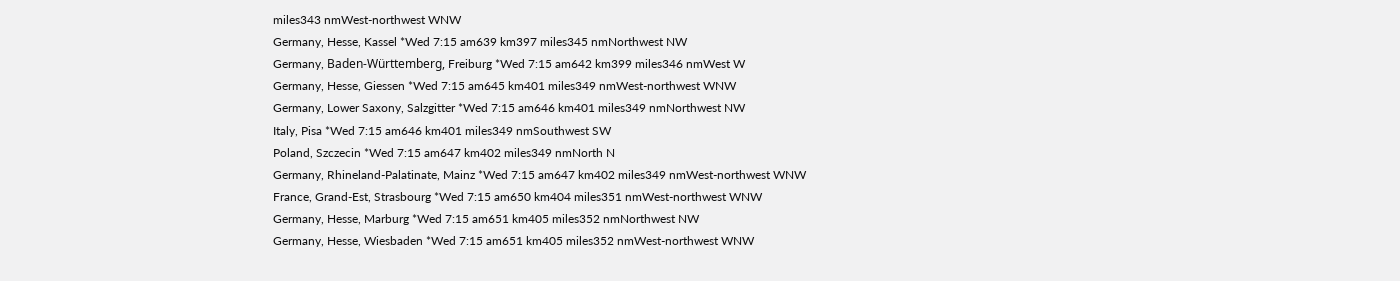miles343 nmWest-northwest WNW
Germany, Hesse, Kassel *Wed 7:15 am639 km397 miles345 nmNorthwest NW
Germany, Baden-Württemberg, Freiburg *Wed 7:15 am642 km399 miles346 nmWest W
Germany, Hesse, Giessen *Wed 7:15 am645 km401 miles349 nmWest-northwest WNW
Germany, Lower Saxony, Salzgitter *Wed 7:15 am646 km401 miles349 nmNorthwest NW
Italy, Pisa *Wed 7:15 am646 km401 miles349 nmSouthwest SW
Poland, Szczecin *Wed 7:15 am647 km402 miles349 nmNorth N
Germany, Rhineland-Palatinate, Mainz *Wed 7:15 am647 km402 miles349 nmWest-northwest WNW
France, Grand-Est, Strasbourg *Wed 7:15 am650 km404 miles351 nmWest-northwest WNW
Germany, Hesse, Marburg *Wed 7:15 am651 km405 miles352 nmNorthwest NW
Germany, Hesse, Wiesbaden *Wed 7:15 am651 km405 miles352 nmWest-northwest WNW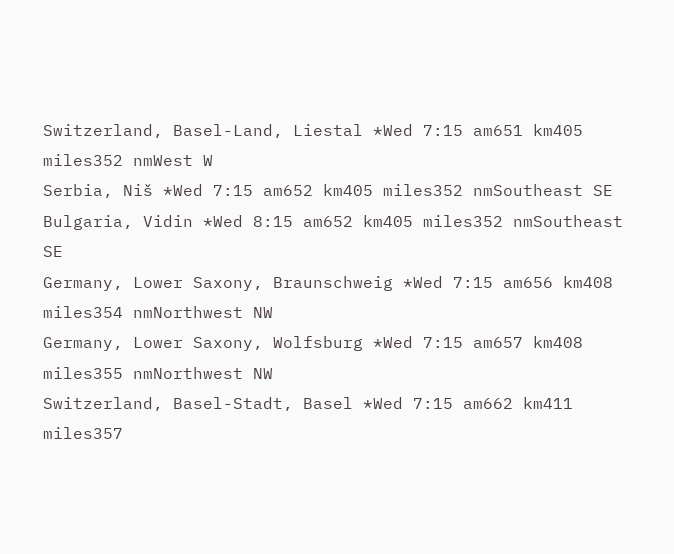Switzerland, Basel-Land, Liestal *Wed 7:15 am651 km405 miles352 nmWest W
Serbia, Niš *Wed 7:15 am652 km405 miles352 nmSoutheast SE
Bulgaria, Vidin *Wed 8:15 am652 km405 miles352 nmSoutheast SE
Germany, Lower Saxony, Braunschweig *Wed 7:15 am656 km408 miles354 nmNorthwest NW
Germany, Lower Saxony, Wolfsburg *Wed 7:15 am657 km408 miles355 nmNorthwest NW
Switzerland, Basel-Stadt, Basel *Wed 7:15 am662 km411 miles357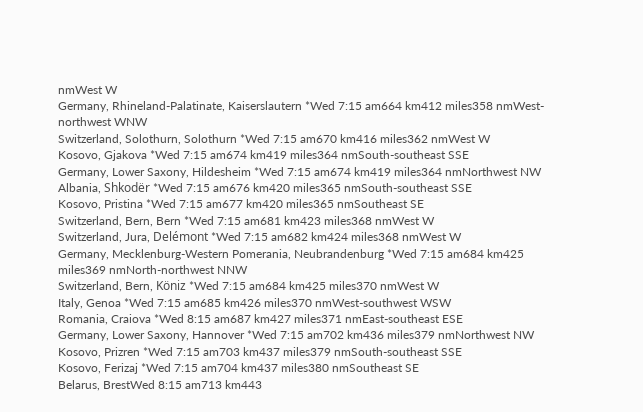nmWest W
Germany, Rhineland-Palatinate, Kaiserslautern *Wed 7:15 am664 km412 miles358 nmWest-northwest WNW
Switzerland, Solothurn, Solothurn *Wed 7:15 am670 km416 miles362 nmWest W
Kosovo, Gjakova *Wed 7:15 am674 km419 miles364 nmSouth-southeast SSE
Germany, Lower Saxony, Hildesheim *Wed 7:15 am674 km419 miles364 nmNorthwest NW
Albania, Shkodër *Wed 7:15 am676 km420 miles365 nmSouth-southeast SSE
Kosovo, Pristina *Wed 7:15 am677 km420 miles365 nmSoutheast SE
Switzerland, Bern, Bern *Wed 7:15 am681 km423 miles368 nmWest W
Switzerland, Jura, Delémont *Wed 7:15 am682 km424 miles368 nmWest W
Germany, Mecklenburg-Western Pomerania, Neubrandenburg *Wed 7:15 am684 km425 miles369 nmNorth-northwest NNW
Switzerland, Bern, Köniz *Wed 7:15 am684 km425 miles370 nmWest W
Italy, Genoa *Wed 7:15 am685 km426 miles370 nmWest-southwest WSW
Romania, Craiova *Wed 8:15 am687 km427 miles371 nmEast-southeast ESE
Germany, Lower Saxony, Hannover *Wed 7:15 am702 km436 miles379 nmNorthwest NW
Kosovo, Prizren *Wed 7:15 am703 km437 miles379 nmSouth-southeast SSE
Kosovo, Ferizaj *Wed 7:15 am704 km437 miles380 nmSoutheast SE
Belarus, BrestWed 8:15 am713 km443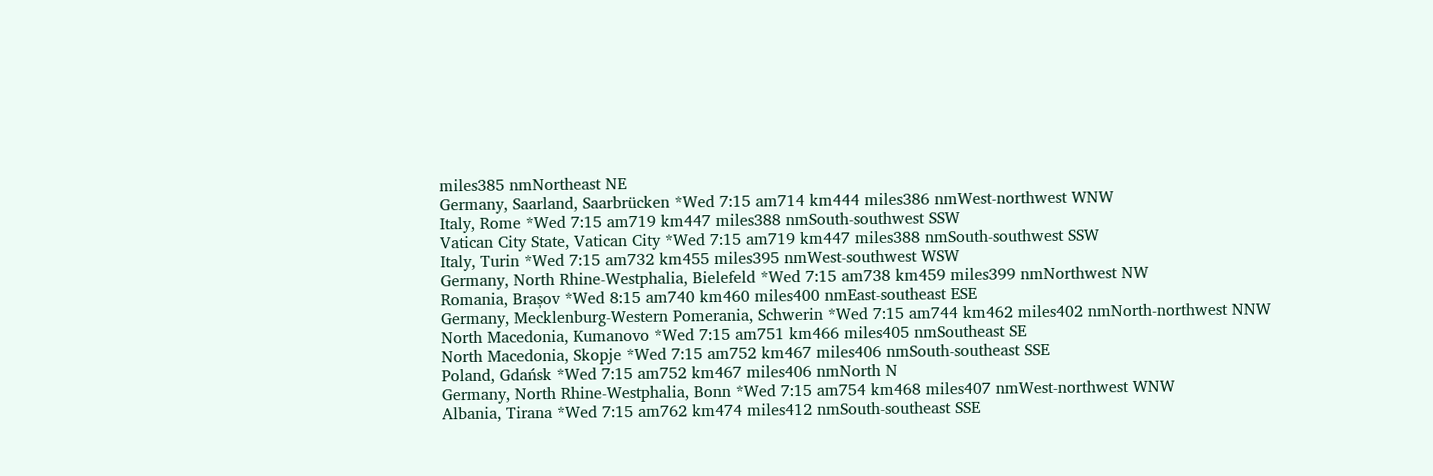miles385 nmNortheast NE
Germany, Saarland, Saarbrücken *Wed 7:15 am714 km444 miles386 nmWest-northwest WNW
Italy, Rome *Wed 7:15 am719 km447 miles388 nmSouth-southwest SSW
Vatican City State, Vatican City *Wed 7:15 am719 km447 miles388 nmSouth-southwest SSW
Italy, Turin *Wed 7:15 am732 km455 miles395 nmWest-southwest WSW
Germany, North Rhine-Westphalia, Bielefeld *Wed 7:15 am738 km459 miles399 nmNorthwest NW
Romania, Brașov *Wed 8:15 am740 km460 miles400 nmEast-southeast ESE
Germany, Mecklenburg-Western Pomerania, Schwerin *Wed 7:15 am744 km462 miles402 nmNorth-northwest NNW
North Macedonia, Kumanovo *Wed 7:15 am751 km466 miles405 nmSoutheast SE
North Macedonia, Skopje *Wed 7:15 am752 km467 miles406 nmSouth-southeast SSE
Poland, Gdańsk *Wed 7:15 am752 km467 miles406 nmNorth N
Germany, North Rhine-Westphalia, Bonn *Wed 7:15 am754 km468 miles407 nmWest-northwest WNW
Albania, Tirana *Wed 7:15 am762 km474 miles412 nmSouth-southeast SSE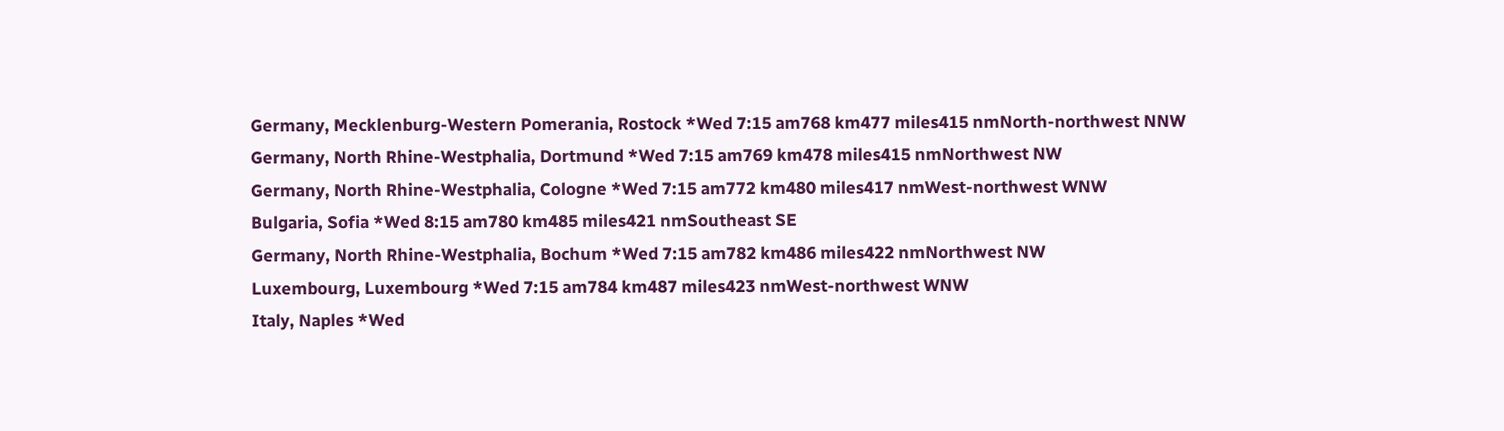Germany, Mecklenburg-Western Pomerania, Rostock *Wed 7:15 am768 km477 miles415 nmNorth-northwest NNW
Germany, North Rhine-Westphalia, Dortmund *Wed 7:15 am769 km478 miles415 nmNorthwest NW
Germany, North Rhine-Westphalia, Cologne *Wed 7:15 am772 km480 miles417 nmWest-northwest WNW
Bulgaria, Sofia *Wed 8:15 am780 km485 miles421 nmSoutheast SE
Germany, North Rhine-Westphalia, Bochum *Wed 7:15 am782 km486 miles422 nmNorthwest NW
Luxembourg, Luxembourg *Wed 7:15 am784 km487 miles423 nmWest-northwest WNW
Italy, Naples *Wed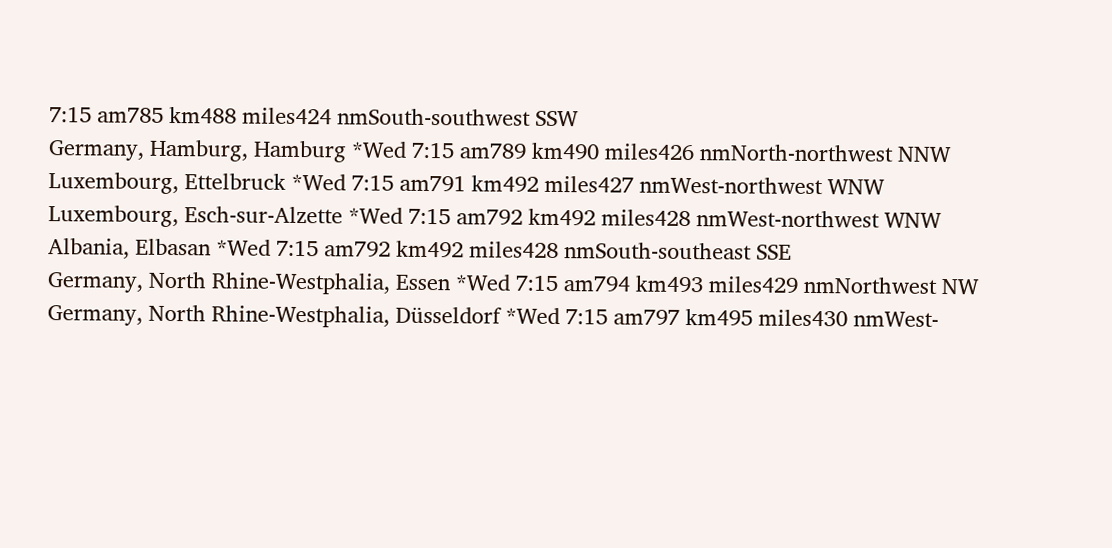7:15 am785 km488 miles424 nmSouth-southwest SSW
Germany, Hamburg, Hamburg *Wed 7:15 am789 km490 miles426 nmNorth-northwest NNW
Luxembourg, Ettelbruck *Wed 7:15 am791 km492 miles427 nmWest-northwest WNW
Luxembourg, Esch-sur-Alzette *Wed 7:15 am792 km492 miles428 nmWest-northwest WNW
Albania, Elbasan *Wed 7:15 am792 km492 miles428 nmSouth-southeast SSE
Germany, North Rhine-Westphalia, Essen *Wed 7:15 am794 km493 miles429 nmNorthwest NW
Germany, North Rhine-Westphalia, Düsseldorf *Wed 7:15 am797 km495 miles430 nmWest-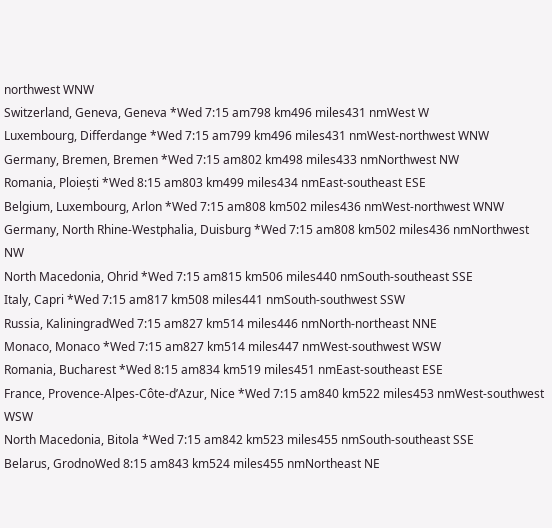northwest WNW
Switzerland, Geneva, Geneva *Wed 7:15 am798 km496 miles431 nmWest W
Luxembourg, Differdange *Wed 7:15 am799 km496 miles431 nmWest-northwest WNW
Germany, Bremen, Bremen *Wed 7:15 am802 km498 miles433 nmNorthwest NW
Romania, Ploiești *Wed 8:15 am803 km499 miles434 nmEast-southeast ESE
Belgium, Luxembourg, Arlon *Wed 7:15 am808 km502 miles436 nmWest-northwest WNW
Germany, North Rhine-Westphalia, Duisburg *Wed 7:15 am808 km502 miles436 nmNorthwest NW
North Macedonia, Ohrid *Wed 7:15 am815 km506 miles440 nmSouth-southeast SSE
Italy, Capri *Wed 7:15 am817 km508 miles441 nmSouth-southwest SSW
Russia, KaliningradWed 7:15 am827 km514 miles446 nmNorth-northeast NNE
Monaco, Monaco *Wed 7:15 am827 km514 miles447 nmWest-southwest WSW
Romania, Bucharest *Wed 8:15 am834 km519 miles451 nmEast-southeast ESE
France, Provence-Alpes-Côte-d’Azur, Nice *Wed 7:15 am840 km522 miles453 nmWest-southwest WSW
North Macedonia, Bitola *Wed 7:15 am842 km523 miles455 nmSouth-southeast SSE
Belarus, GrodnoWed 8:15 am843 km524 miles455 nmNortheast NE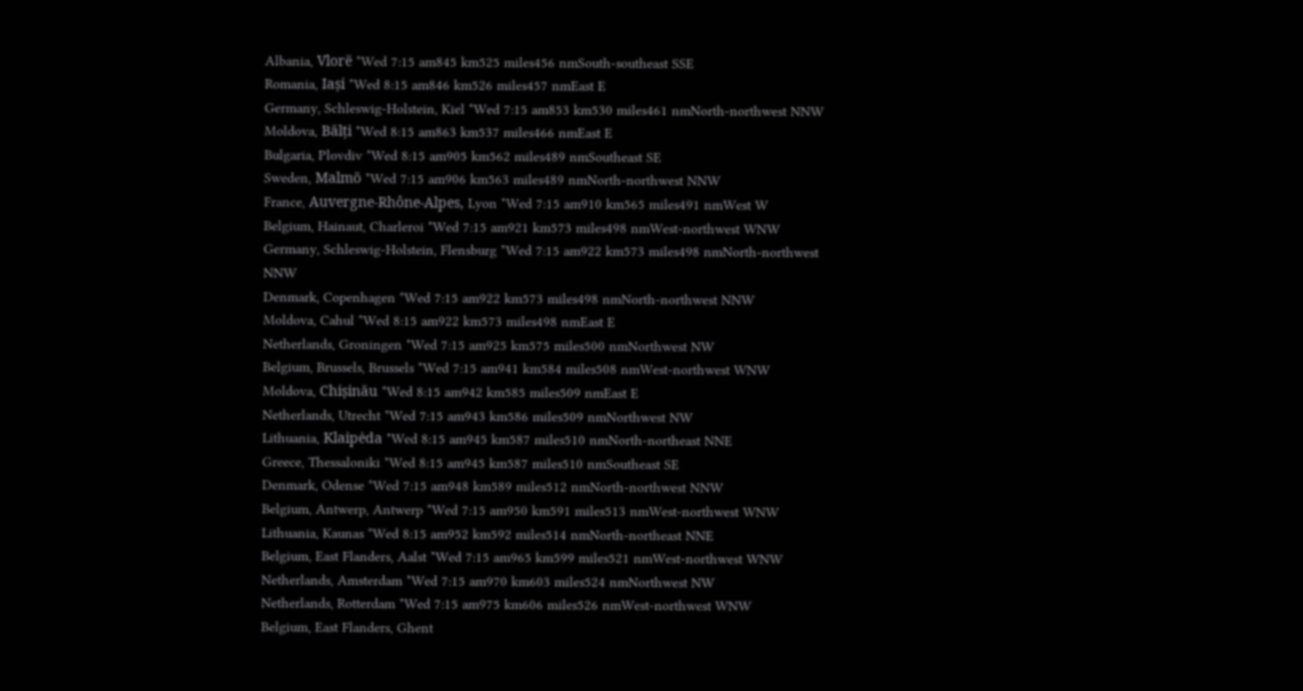Albania, Vlorë *Wed 7:15 am845 km525 miles456 nmSouth-southeast SSE
Romania, Iași *Wed 8:15 am846 km526 miles457 nmEast E
Germany, Schleswig-Holstein, Kiel *Wed 7:15 am853 km530 miles461 nmNorth-northwest NNW
Moldova, Bălți *Wed 8:15 am863 km537 miles466 nmEast E
Bulgaria, Plovdiv *Wed 8:15 am905 km562 miles489 nmSoutheast SE
Sweden, Malmö *Wed 7:15 am906 km563 miles489 nmNorth-northwest NNW
France, Auvergne-Rhône-Alpes, Lyon *Wed 7:15 am910 km565 miles491 nmWest W
Belgium, Hainaut, Charleroi *Wed 7:15 am921 km573 miles498 nmWest-northwest WNW
Germany, Schleswig-Holstein, Flensburg *Wed 7:15 am922 km573 miles498 nmNorth-northwest NNW
Denmark, Copenhagen *Wed 7:15 am922 km573 miles498 nmNorth-northwest NNW
Moldova, Cahul *Wed 8:15 am922 km573 miles498 nmEast E
Netherlands, Groningen *Wed 7:15 am925 km575 miles500 nmNorthwest NW
Belgium, Brussels, Brussels *Wed 7:15 am941 km584 miles508 nmWest-northwest WNW
Moldova, Chișinău *Wed 8:15 am942 km585 miles509 nmEast E
Netherlands, Utrecht *Wed 7:15 am943 km586 miles509 nmNorthwest NW
Lithuania, Klaipėda *Wed 8:15 am945 km587 miles510 nmNorth-northeast NNE
Greece, Thessaloniki *Wed 8:15 am945 km587 miles510 nmSoutheast SE
Denmark, Odense *Wed 7:15 am948 km589 miles512 nmNorth-northwest NNW
Belgium, Antwerp, Antwerp *Wed 7:15 am950 km591 miles513 nmWest-northwest WNW
Lithuania, Kaunas *Wed 8:15 am952 km592 miles514 nmNorth-northeast NNE
Belgium, East Flanders, Aalst *Wed 7:15 am965 km599 miles521 nmWest-northwest WNW
Netherlands, Amsterdam *Wed 7:15 am970 km603 miles524 nmNorthwest NW
Netherlands, Rotterdam *Wed 7:15 am975 km606 miles526 nmWest-northwest WNW
Belgium, East Flanders, Ghent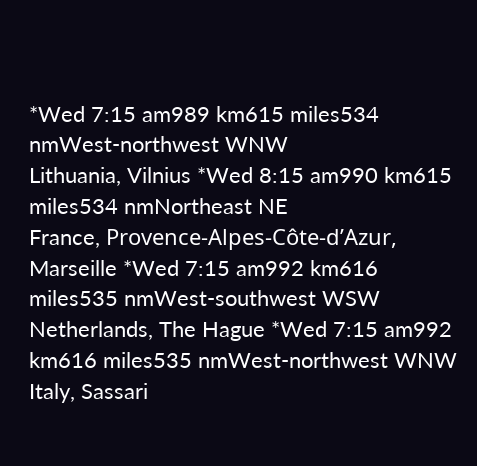*Wed 7:15 am989 km615 miles534 nmWest-northwest WNW
Lithuania, Vilnius *Wed 8:15 am990 km615 miles534 nmNortheast NE
France, Provence-Alpes-Côte-d’Azur, Marseille *Wed 7:15 am992 km616 miles535 nmWest-southwest WSW
Netherlands, The Hague *Wed 7:15 am992 km616 miles535 nmWest-northwest WNW
Italy, Sassari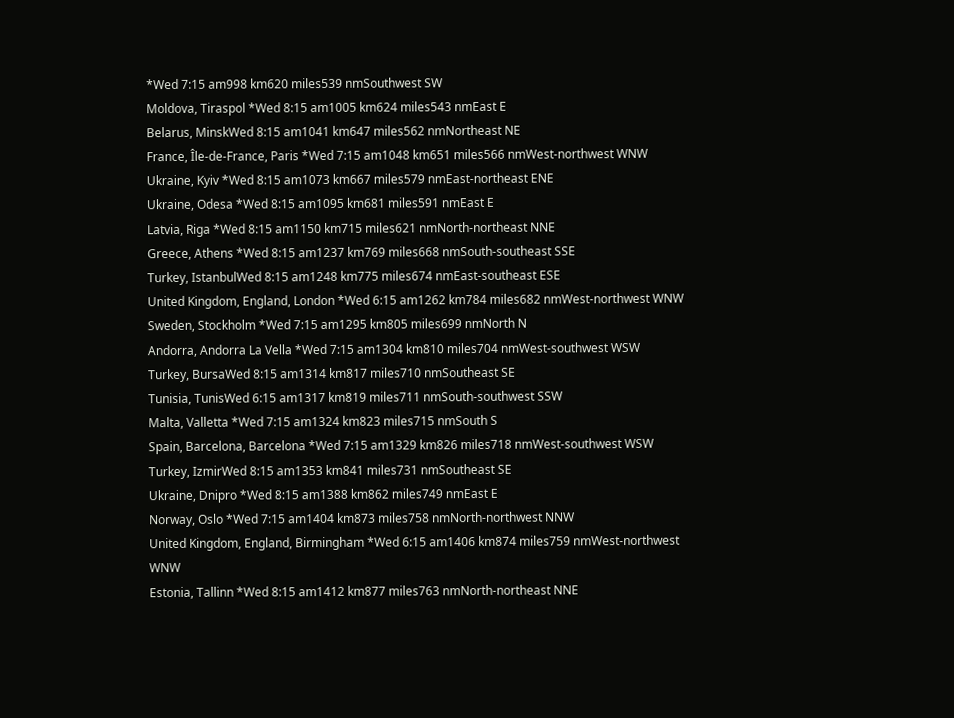*Wed 7:15 am998 km620 miles539 nmSouthwest SW
Moldova, Tiraspol *Wed 8:15 am1005 km624 miles543 nmEast E
Belarus, MinskWed 8:15 am1041 km647 miles562 nmNortheast NE
France, Île-de-France, Paris *Wed 7:15 am1048 km651 miles566 nmWest-northwest WNW
Ukraine, Kyiv *Wed 8:15 am1073 km667 miles579 nmEast-northeast ENE
Ukraine, Odesa *Wed 8:15 am1095 km681 miles591 nmEast E
Latvia, Riga *Wed 8:15 am1150 km715 miles621 nmNorth-northeast NNE
Greece, Athens *Wed 8:15 am1237 km769 miles668 nmSouth-southeast SSE
Turkey, IstanbulWed 8:15 am1248 km775 miles674 nmEast-southeast ESE
United Kingdom, England, London *Wed 6:15 am1262 km784 miles682 nmWest-northwest WNW
Sweden, Stockholm *Wed 7:15 am1295 km805 miles699 nmNorth N
Andorra, Andorra La Vella *Wed 7:15 am1304 km810 miles704 nmWest-southwest WSW
Turkey, BursaWed 8:15 am1314 km817 miles710 nmSoutheast SE
Tunisia, TunisWed 6:15 am1317 km819 miles711 nmSouth-southwest SSW
Malta, Valletta *Wed 7:15 am1324 km823 miles715 nmSouth S
Spain, Barcelona, Barcelona *Wed 7:15 am1329 km826 miles718 nmWest-southwest WSW
Turkey, IzmirWed 8:15 am1353 km841 miles731 nmSoutheast SE
Ukraine, Dnipro *Wed 8:15 am1388 km862 miles749 nmEast E
Norway, Oslo *Wed 7:15 am1404 km873 miles758 nmNorth-northwest NNW
United Kingdom, England, Birmingham *Wed 6:15 am1406 km874 miles759 nmWest-northwest WNW
Estonia, Tallinn *Wed 8:15 am1412 km877 miles763 nmNorth-northeast NNE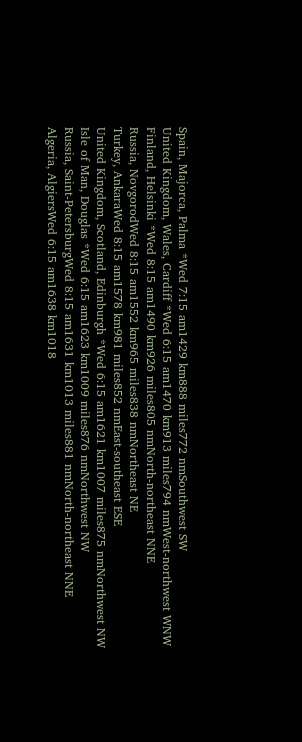Spain, Majorca, Palma *Wed 7:15 am1429 km888 miles772 nmSouthwest SW
United Kingdom, Wales, Cardiff *Wed 6:15 am1470 km913 miles794 nmWest-northwest WNW
Finland, Helsinki *Wed 8:15 am1490 km926 miles805 nmNorth-northeast NNE
Russia, NovgorodWed 8:15 am1552 km965 miles838 nmNortheast NE
Turkey, AnkaraWed 8:15 am1578 km981 miles852 nmEast-southeast ESE
United Kingdom, Scotland, Edinburgh *Wed 6:15 am1621 km1007 miles875 nmNorthwest NW
Isle of Man, Douglas *Wed 6:15 am1623 km1009 miles876 nmNorthwest NW
Russia, Saint-PetersburgWed 8:15 am1631 km1013 miles881 nmNorth-northeast NNE
Algeria, AlgiersWed 6:15 am1638 km1018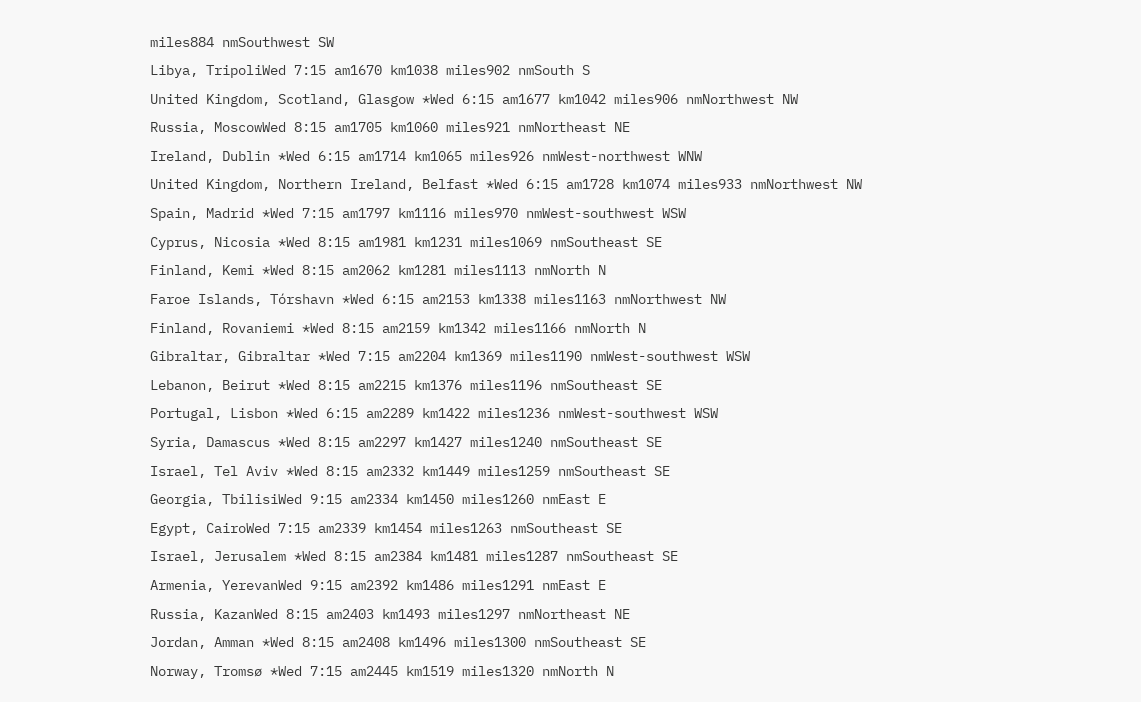miles884 nmSouthwest SW
Libya, TripoliWed 7:15 am1670 km1038 miles902 nmSouth S
United Kingdom, Scotland, Glasgow *Wed 6:15 am1677 km1042 miles906 nmNorthwest NW
Russia, MoscowWed 8:15 am1705 km1060 miles921 nmNortheast NE
Ireland, Dublin *Wed 6:15 am1714 km1065 miles926 nmWest-northwest WNW
United Kingdom, Northern Ireland, Belfast *Wed 6:15 am1728 km1074 miles933 nmNorthwest NW
Spain, Madrid *Wed 7:15 am1797 km1116 miles970 nmWest-southwest WSW
Cyprus, Nicosia *Wed 8:15 am1981 km1231 miles1069 nmSoutheast SE
Finland, Kemi *Wed 8:15 am2062 km1281 miles1113 nmNorth N
Faroe Islands, Tórshavn *Wed 6:15 am2153 km1338 miles1163 nmNorthwest NW
Finland, Rovaniemi *Wed 8:15 am2159 km1342 miles1166 nmNorth N
Gibraltar, Gibraltar *Wed 7:15 am2204 km1369 miles1190 nmWest-southwest WSW
Lebanon, Beirut *Wed 8:15 am2215 km1376 miles1196 nmSoutheast SE
Portugal, Lisbon *Wed 6:15 am2289 km1422 miles1236 nmWest-southwest WSW
Syria, Damascus *Wed 8:15 am2297 km1427 miles1240 nmSoutheast SE
Israel, Tel Aviv *Wed 8:15 am2332 km1449 miles1259 nmSoutheast SE
Georgia, TbilisiWed 9:15 am2334 km1450 miles1260 nmEast E
Egypt, CairoWed 7:15 am2339 km1454 miles1263 nmSoutheast SE
Israel, Jerusalem *Wed 8:15 am2384 km1481 miles1287 nmSoutheast SE
Armenia, YerevanWed 9:15 am2392 km1486 miles1291 nmEast E
Russia, KazanWed 8:15 am2403 km1493 miles1297 nmNortheast NE
Jordan, Amman *Wed 8:15 am2408 km1496 miles1300 nmSoutheast SE
Norway, Tromsø *Wed 7:15 am2445 km1519 miles1320 nmNorth N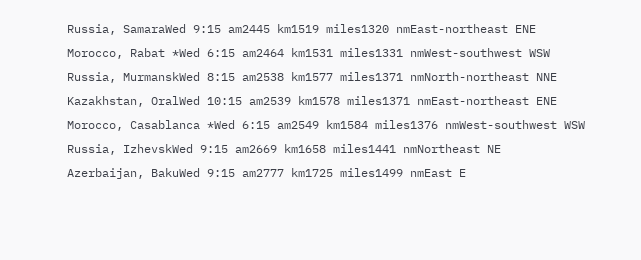Russia, SamaraWed 9:15 am2445 km1519 miles1320 nmEast-northeast ENE
Morocco, Rabat *Wed 6:15 am2464 km1531 miles1331 nmWest-southwest WSW
Russia, MurmanskWed 8:15 am2538 km1577 miles1371 nmNorth-northeast NNE
Kazakhstan, OralWed 10:15 am2539 km1578 miles1371 nmEast-northeast ENE
Morocco, Casablanca *Wed 6:15 am2549 km1584 miles1376 nmWest-southwest WSW
Russia, IzhevskWed 9:15 am2669 km1658 miles1441 nmNortheast NE
Azerbaijan, BakuWed 9:15 am2777 km1725 miles1499 nmEast E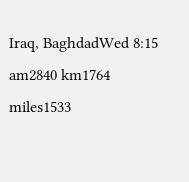Iraq, BaghdadWed 8:15 am2840 km1764 miles1533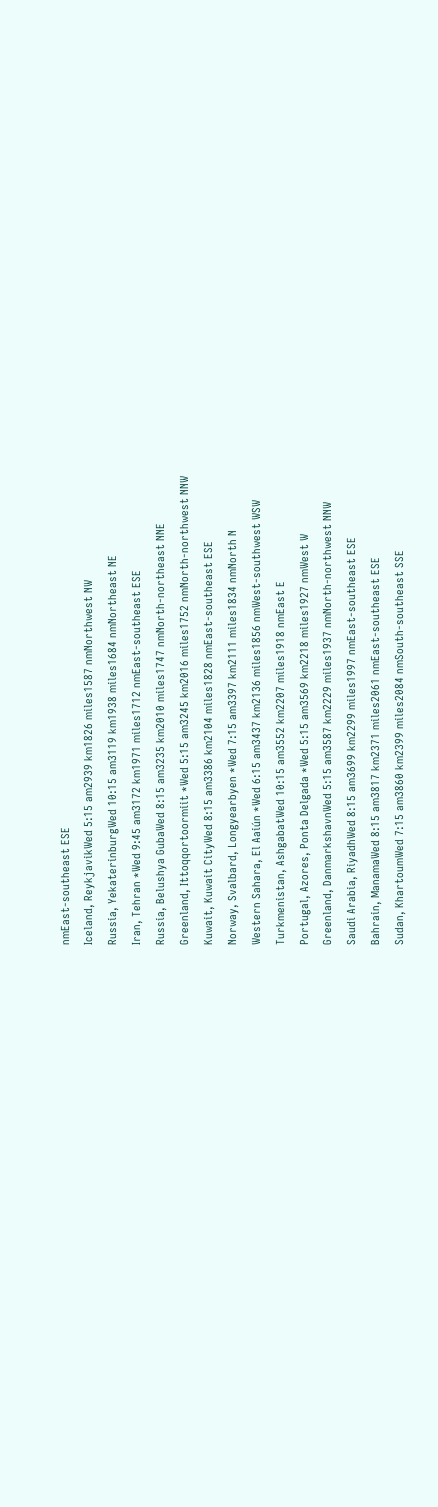nmEast-southeast ESE
Iceland, ReykjavikWed 5:15 am2939 km1826 miles1587 nmNorthwest NW
Russia, YekaterinburgWed 10:15 am3119 km1938 miles1684 nmNortheast NE
Iran, Tehran *Wed 9:45 am3172 km1971 miles1712 nmEast-southeast ESE
Russia, Belushya GubaWed 8:15 am3235 km2010 miles1747 nmNorth-northeast NNE
Greenland, Ittoqqortoormiit *Wed 5:15 am3245 km2016 miles1752 nmNorth-northwest NNW
Kuwait, Kuwait CityWed 8:15 am3386 km2104 miles1828 nmEast-southeast ESE
Norway, Svalbard, Longyearbyen *Wed 7:15 am3397 km2111 miles1834 nmNorth N
Western Sahara, El Aaiún *Wed 6:15 am3437 km2136 miles1856 nmWest-southwest WSW
Turkmenistan, AshgabatWed 10:15 am3552 km2207 miles1918 nmEast E
Portugal, Azores, Ponta Delgada *Wed 5:15 am3569 km2218 miles1927 nmWest W
Greenland, DanmarkshavnWed 5:15 am3587 km2229 miles1937 nmNorth-northwest NNW
Saudi Arabia, RiyadhWed 8:15 am3699 km2299 miles1997 nmEast-southeast ESE
Bahrain, ManamaWed 8:15 am3817 km2371 miles2061 nmEast-southeast ESE
Sudan, KhartoumWed 7:15 am3860 km2399 miles2084 nmSouth-southeast SSE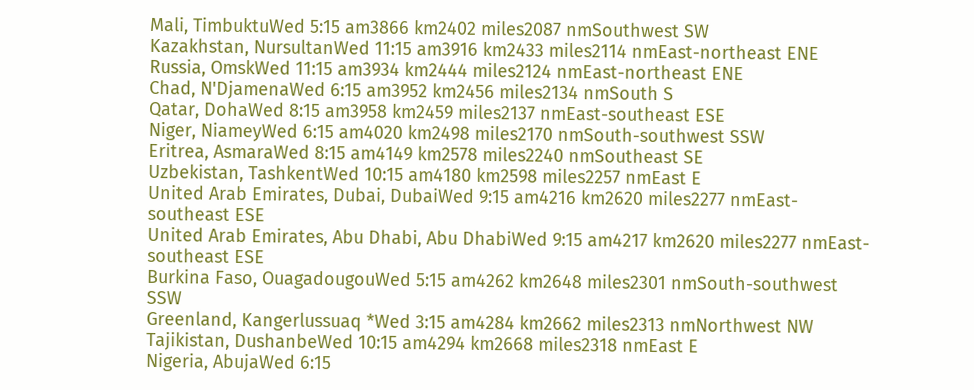Mali, TimbuktuWed 5:15 am3866 km2402 miles2087 nmSouthwest SW
Kazakhstan, NursultanWed 11:15 am3916 km2433 miles2114 nmEast-northeast ENE
Russia, OmskWed 11:15 am3934 km2444 miles2124 nmEast-northeast ENE
Chad, N'DjamenaWed 6:15 am3952 km2456 miles2134 nmSouth S
Qatar, DohaWed 8:15 am3958 km2459 miles2137 nmEast-southeast ESE
Niger, NiameyWed 6:15 am4020 km2498 miles2170 nmSouth-southwest SSW
Eritrea, AsmaraWed 8:15 am4149 km2578 miles2240 nmSoutheast SE
Uzbekistan, TashkentWed 10:15 am4180 km2598 miles2257 nmEast E
United Arab Emirates, Dubai, DubaiWed 9:15 am4216 km2620 miles2277 nmEast-southeast ESE
United Arab Emirates, Abu Dhabi, Abu DhabiWed 9:15 am4217 km2620 miles2277 nmEast-southeast ESE
Burkina Faso, OuagadougouWed 5:15 am4262 km2648 miles2301 nmSouth-southwest SSW
Greenland, Kangerlussuaq *Wed 3:15 am4284 km2662 miles2313 nmNorthwest NW
Tajikistan, DushanbeWed 10:15 am4294 km2668 miles2318 nmEast E
Nigeria, AbujaWed 6:15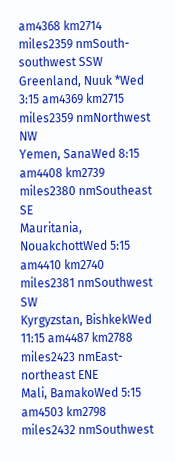am4368 km2714 miles2359 nmSouth-southwest SSW
Greenland, Nuuk *Wed 3:15 am4369 km2715 miles2359 nmNorthwest NW
Yemen, SanaWed 8:15 am4408 km2739 miles2380 nmSoutheast SE
Mauritania, NouakchottWed 5:15 am4410 km2740 miles2381 nmSouthwest SW
Kyrgyzstan, BishkekWed 11:15 am4487 km2788 miles2423 nmEast-northeast ENE
Mali, BamakoWed 5:15 am4503 km2798 miles2432 nmSouthwest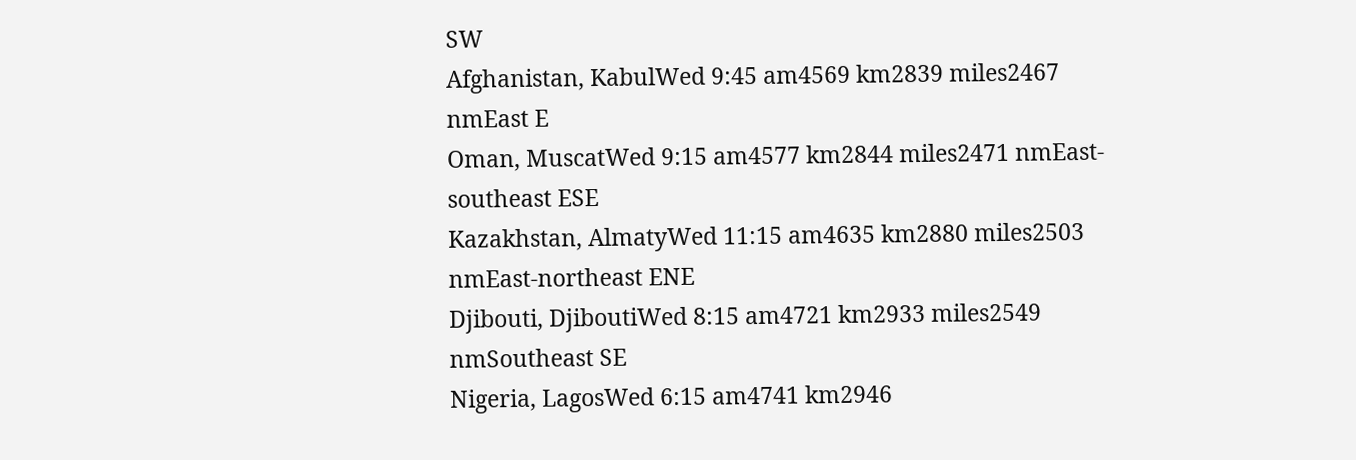SW
Afghanistan, KabulWed 9:45 am4569 km2839 miles2467 nmEast E
Oman, MuscatWed 9:15 am4577 km2844 miles2471 nmEast-southeast ESE
Kazakhstan, AlmatyWed 11:15 am4635 km2880 miles2503 nmEast-northeast ENE
Djibouti, DjiboutiWed 8:15 am4721 km2933 miles2549 nmSoutheast SE
Nigeria, LagosWed 6:15 am4741 km2946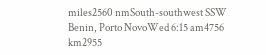miles2560 nmSouth-southwest SSW
Benin, Porto NovoWed 6:15 am4756 km2955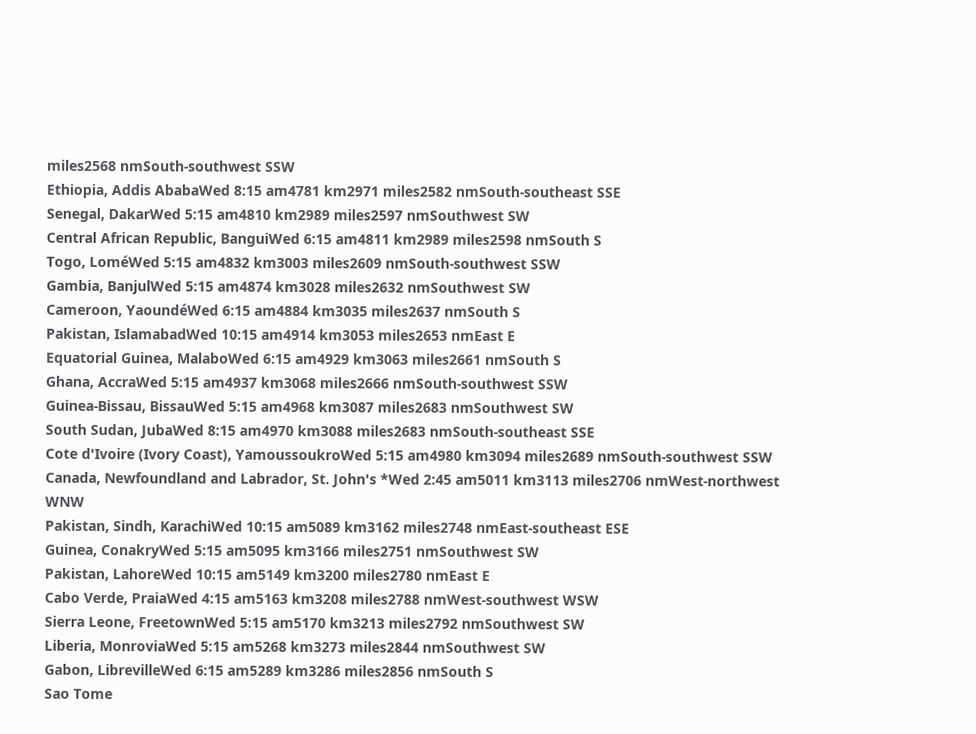miles2568 nmSouth-southwest SSW
Ethiopia, Addis AbabaWed 8:15 am4781 km2971 miles2582 nmSouth-southeast SSE
Senegal, DakarWed 5:15 am4810 km2989 miles2597 nmSouthwest SW
Central African Republic, BanguiWed 6:15 am4811 km2989 miles2598 nmSouth S
Togo, LoméWed 5:15 am4832 km3003 miles2609 nmSouth-southwest SSW
Gambia, BanjulWed 5:15 am4874 km3028 miles2632 nmSouthwest SW
Cameroon, YaoundéWed 6:15 am4884 km3035 miles2637 nmSouth S
Pakistan, IslamabadWed 10:15 am4914 km3053 miles2653 nmEast E
Equatorial Guinea, MalaboWed 6:15 am4929 km3063 miles2661 nmSouth S
Ghana, AccraWed 5:15 am4937 km3068 miles2666 nmSouth-southwest SSW
Guinea-Bissau, BissauWed 5:15 am4968 km3087 miles2683 nmSouthwest SW
South Sudan, JubaWed 8:15 am4970 km3088 miles2683 nmSouth-southeast SSE
Cote d'Ivoire (Ivory Coast), YamoussoukroWed 5:15 am4980 km3094 miles2689 nmSouth-southwest SSW
Canada, Newfoundland and Labrador, St. John's *Wed 2:45 am5011 km3113 miles2706 nmWest-northwest WNW
Pakistan, Sindh, KarachiWed 10:15 am5089 km3162 miles2748 nmEast-southeast ESE
Guinea, ConakryWed 5:15 am5095 km3166 miles2751 nmSouthwest SW
Pakistan, LahoreWed 10:15 am5149 km3200 miles2780 nmEast E
Cabo Verde, PraiaWed 4:15 am5163 km3208 miles2788 nmWest-southwest WSW
Sierra Leone, FreetownWed 5:15 am5170 km3213 miles2792 nmSouthwest SW
Liberia, MonroviaWed 5:15 am5268 km3273 miles2844 nmSouthwest SW
Gabon, LibrevilleWed 6:15 am5289 km3286 miles2856 nmSouth S
Sao Tome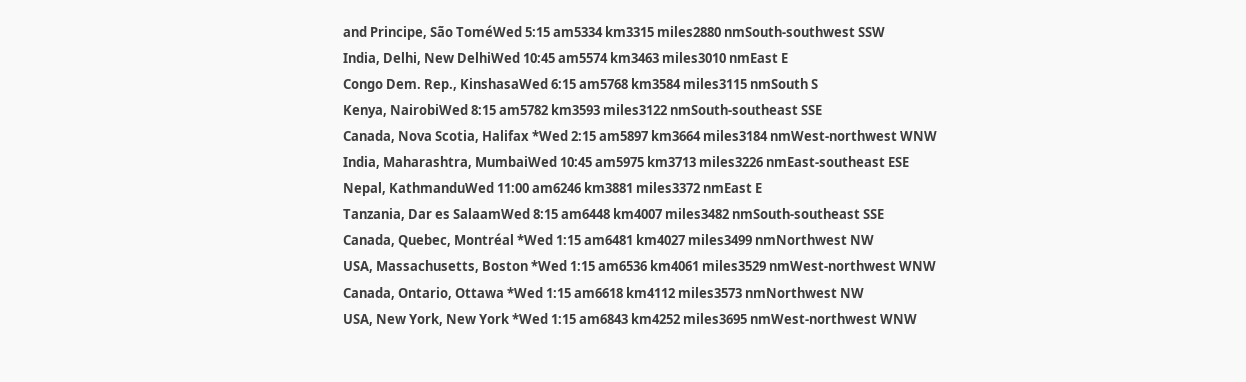and Principe, São ToméWed 5:15 am5334 km3315 miles2880 nmSouth-southwest SSW
India, Delhi, New DelhiWed 10:45 am5574 km3463 miles3010 nmEast E
Congo Dem. Rep., KinshasaWed 6:15 am5768 km3584 miles3115 nmSouth S
Kenya, NairobiWed 8:15 am5782 km3593 miles3122 nmSouth-southeast SSE
Canada, Nova Scotia, Halifax *Wed 2:15 am5897 km3664 miles3184 nmWest-northwest WNW
India, Maharashtra, MumbaiWed 10:45 am5975 km3713 miles3226 nmEast-southeast ESE
Nepal, KathmanduWed 11:00 am6246 km3881 miles3372 nmEast E
Tanzania, Dar es SalaamWed 8:15 am6448 km4007 miles3482 nmSouth-southeast SSE
Canada, Quebec, Montréal *Wed 1:15 am6481 km4027 miles3499 nmNorthwest NW
USA, Massachusetts, Boston *Wed 1:15 am6536 km4061 miles3529 nmWest-northwest WNW
Canada, Ontario, Ottawa *Wed 1:15 am6618 km4112 miles3573 nmNorthwest NW
USA, New York, New York *Wed 1:15 am6843 km4252 miles3695 nmWest-northwest WNW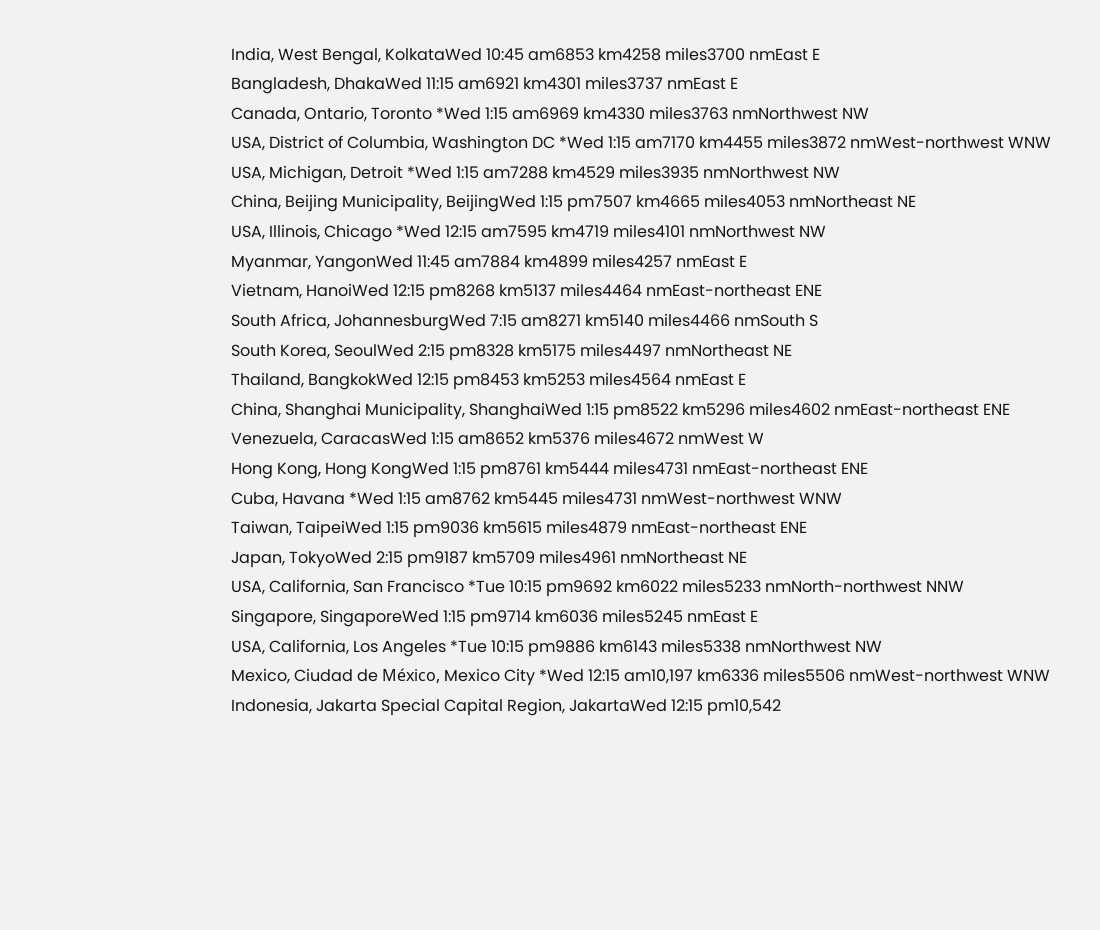India, West Bengal, KolkataWed 10:45 am6853 km4258 miles3700 nmEast E
Bangladesh, DhakaWed 11:15 am6921 km4301 miles3737 nmEast E
Canada, Ontario, Toronto *Wed 1:15 am6969 km4330 miles3763 nmNorthwest NW
USA, District of Columbia, Washington DC *Wed 1:15 am7170 km4455 miles3872 nmWest-northwest WNW
USA, Michigan, Detroit *Wed 1:15 am7288 km4529 miles3935 nmNorthwest NW
China, Beijing Municipality, BeijingWed 1:15 pm7507 km4665 miles4053 nmNortheast NE
USA, Illinois, Chicago *Wed 12:15 am7595 km4719 miles4101 nmNorthwest NW
Myanmar, YangonWed 11:45 am7884 km4899 miles4257 nmEast E
Vietnam, HanoiWed 12:15 pm8268 km5137 miles4464 nmEast-northeast ENE
South Africa, JohannesburgWed 7:15 am8271 km5140 miles4466 nmSouth S
South Korea, SeoulWed 2:15 pm8328 km5175 miles4497 nmNortheast NE
Thailand, BangkokWed 12:15 pm8453 km5253 miles4564 nmEast E
China, Shanghai Municipality, ShanghaiWed 1:15 pm8522 km5296 miles4602 nmEast-northeast ENE
Venezuela, CaracasWed 1:15 am8652 km5376 miles4672 nmWest W
Hong Kong, Hong KongWed 1:15 pm8761 km5444 miles4731 nmEast-northeast ENE
Cuba, Havana *Wed 1:15 am8762 km5445 miles4731 nmWest-northwest WNW
Taiwan, TaipeiWed 1:15 pm9036 km5615 miles4879 nmEast-northeast ENE
Japan, TokyoWed 2:15 pm9187 km5709 miles4961 nmNortheast NE
USA, California, San Francisco *Tue 10:15 pm9692 km6022 miles5233 nmNorth-northwest NNW
Singapore, SingaporeWed 1:15 pm9714 km6036 miles5245 nmEast E
USA, California, Los Angeles *Tue 10:15 pm9886 km6143 miles5338 nmNorthwest NW
Mexico, Ciudad de México, Mexico City *Wed 12:15 am10,197 km6336 miles5506 nmWest-northwest WNW
Indonesia, Jakarta Special Capital Region, JakartaWed 12:15 pm10,542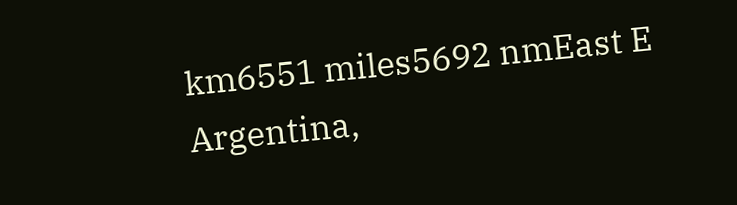km6551 miles5692 nmEast E
Argentina,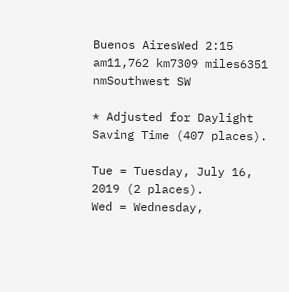Buenos AiresWed 2:15 am11,762 km7309 miles6351 nmSouthwest SW

* Adjusted for Daylight Saving Time (407 places).

Tue = Tuesday, July 16, 2019 (2 places).
Wed = Wednesday,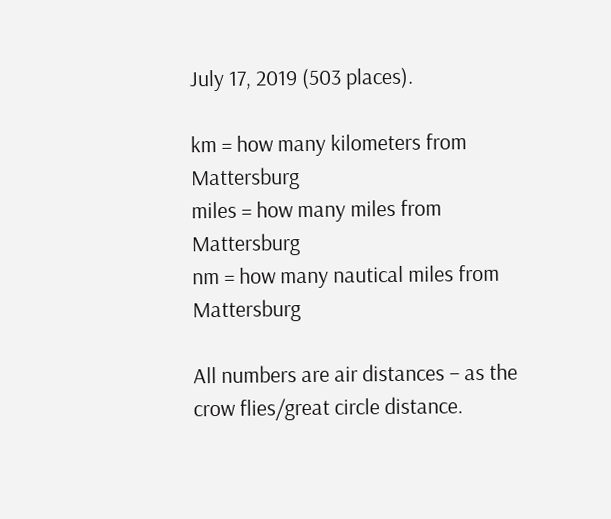July 17, 2019 (503 places).

km = how many kilometers from Mattersburg
miles = how many miles from Mattersburg
nm = how many nautical miles from Mattersburg

All numbers are air distances – as the crow flies/great circle distance.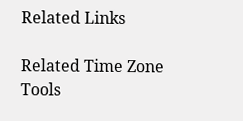Related Links

Related Time Zone Tools